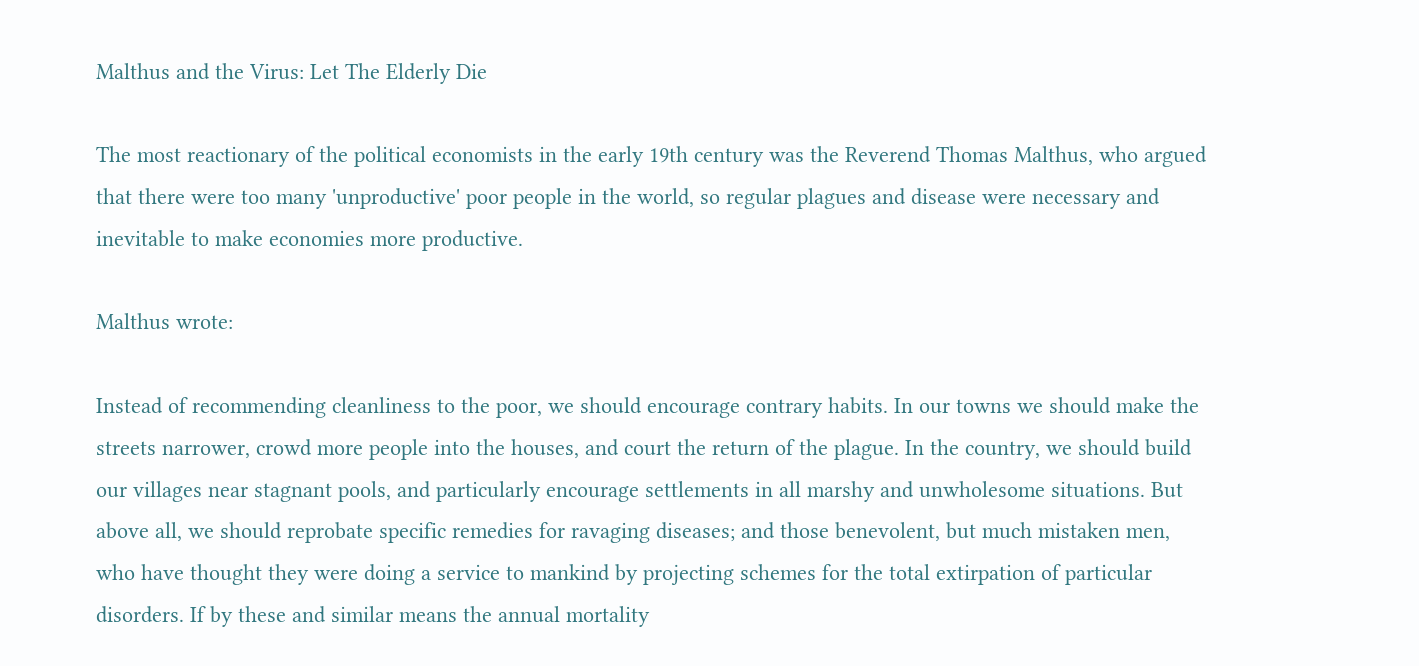Malthus and the Virus: Let The Elderly Die

The most reactionary of the political economists in the early 19th century was the Reverend Thomas Malthus, who argued that there were too many 'unproductive' poor people in the world, so regular plagues and disease were necessary and inevitable to make economies more productive.

Malthus wrote:

Instead of recommending cleanliness to the poor, we should encourage contrary habits. In our towns we should make the streets narrower, crowd more people into the houses, and court the return of the plague. In the country, we should build our villages near stagnant pools, and particularly encourage settlements in all marshy and unwholesome situations. But above all, we should reprobate specific remedies for ravaging diseases; and those benevolent, but much mistaken men, who have thought they were doing a service to mankind by projecting schemes for the total extirpation of particular disorders. If by these and similar means the annual mortality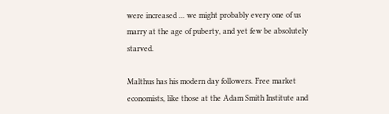were increased ... we might probably every one of us marry at the age of puberty, and yet few be absolutely starved.

Malthus has his modern day followers. Free market economists, like those at the Adam Smith Institute and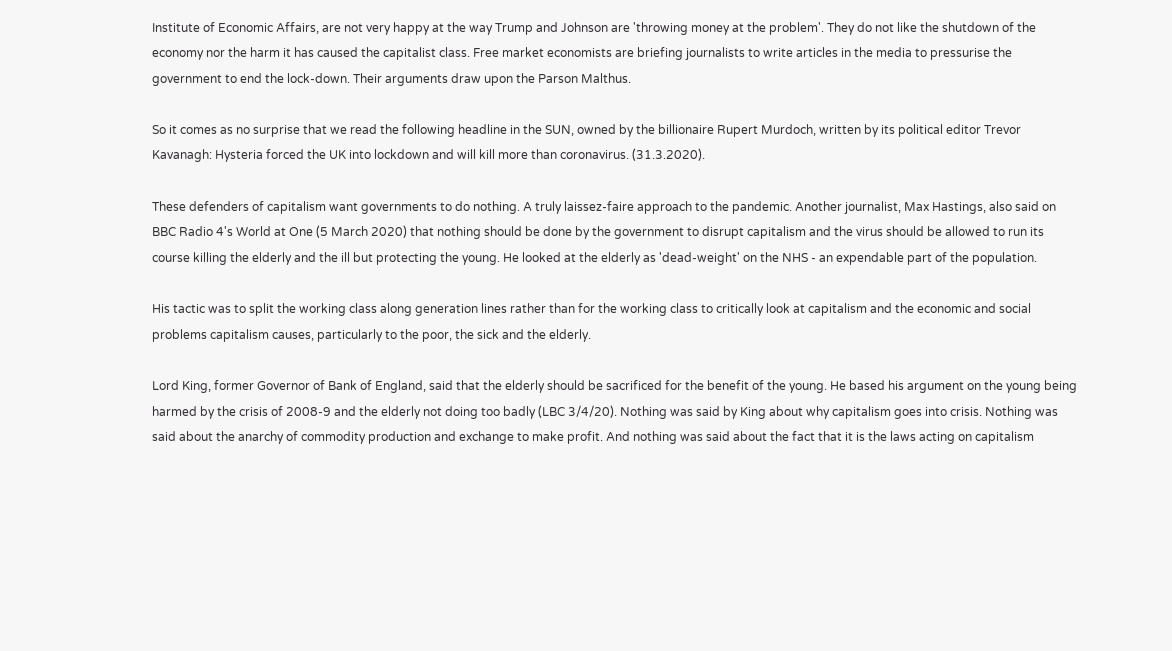Institute of Economic Affairs, are not very happy at the way Trump and Johnson are 'throwing money at the problem'. They do not like the shutdown of the economy nor the harm it has caused the capitalist class. Free market economists are briefing journalists to write articles in the media to pressurise the government to end the lock-down. Their arguments draw upon the Parson Malthus.

So it comes as no surprise that we read the following headline in the SUN, owned by the billionaire Rupert Murdoch, written by its political editor Trevor Kavanagh: Hysteria forced the UK into lockdown and will kill more than coronavirus. (31.3.2020).

These defenders of capitalism want governments to do nothing. A truly laissez-faire approach to the pandemic. Another journalist, Max Hastings, also said on BBC Radio 4's World at One (5 March 2020) that nothing should be done by the government to disrupt capitalism and the virus should be allowed to run its course killing the elderly and the ill but protecting the young. He looked at the elderly as 'dead-weight' on the NHS - an expendable part of the population.

His tactic was to split the working class along generation lines rather than for the working class to critically look at capitalism and the economic and social problems capitalism causes, particularly to the poor, the sick and the elderly.

Lord King, former Governor of Bank of England, said that the elderly should be sacrificed for the benefit of the young. He based his argument on the young being harmed by the crisis of 2008-9 and the elderly not doing too badly (LBC 3/4/20). Nothing was said by King about why capitalism goes into crisis. Nothing was said about the anarchy of commodity production and exchange to make profit. And nothing was said about the fact that it is the laws acting on capitalism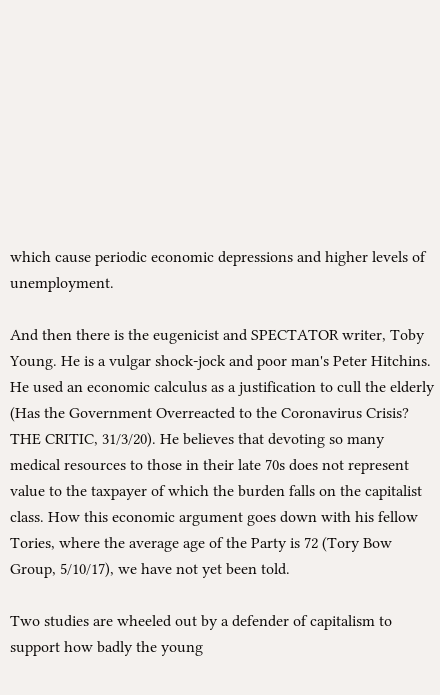which cause periodic economic depressions and higher levels of unemployment.

And then there is the eugenicist and SPECTATOR writer, Toby Young. He is a vulgar shock-jock and poor man's Peter Hitchins. He used an economic calculus as a justification to cull the elderly (Has the Government Overreacted to the Coronavirus Crisis? THE CRITIC, 31/3/20). He believes that devoting so many medical resources to those in their late 70s does not represent value to the taxpayer of which the burden falls on the capitalist class. How this economic argument goes down with his fellow Tories, where the average age of the Party is 72 (Tory Bow Group, 5/10/17), we have not yet been told.

Two studies are wheeled out by a defender of capitalism to support how badly the young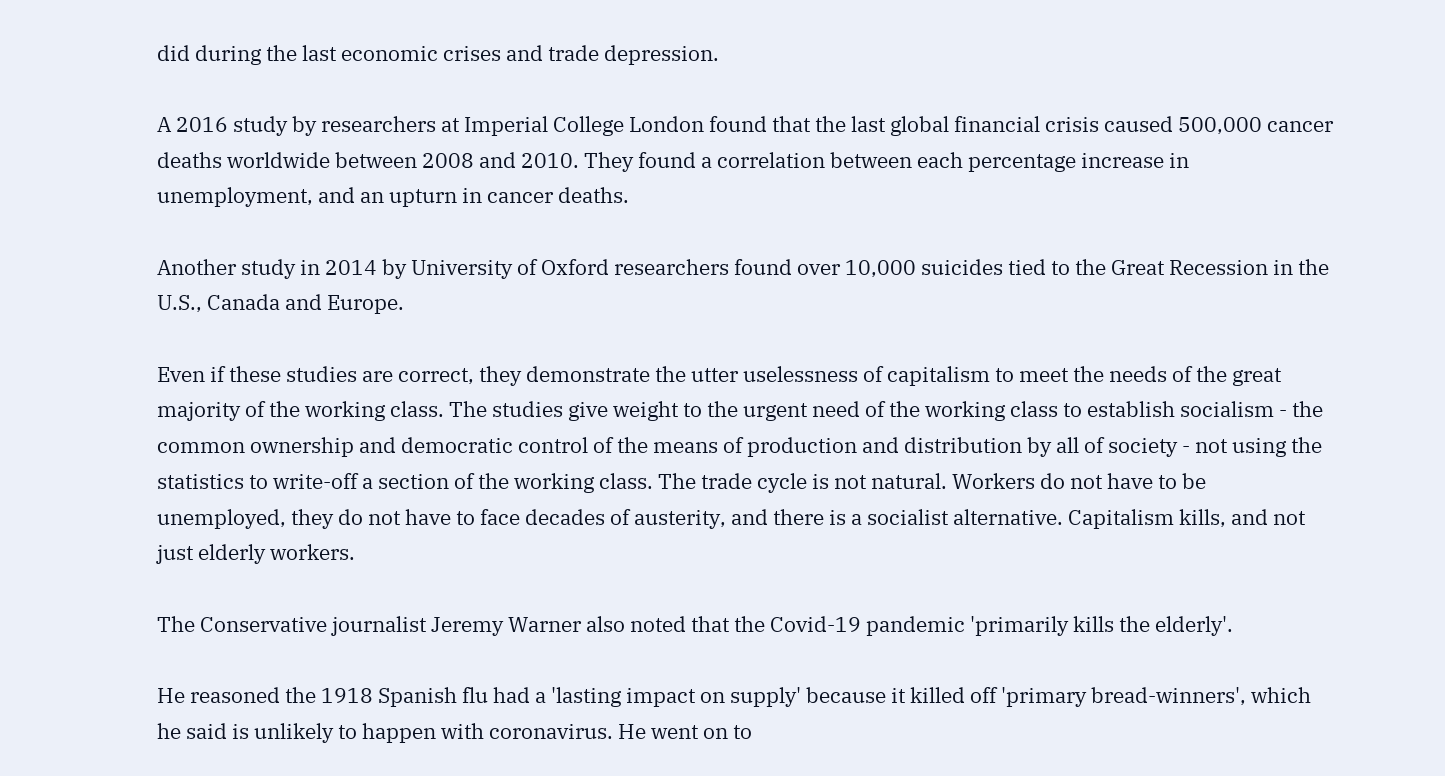did during the last economic crises and trade depression.

A 2016 study by researchers at Imperial College London found that the last global financial crisis caused 500,000 cancer deaths worldwide between 2008 and 2010. They found a correlation between each percentage increase in unemployment, and an upturn in cancer deaths.

Another study in 2014 by University of Oxford researchers found over 10,000 suicides tied to the Great Recession in the U.S., Canada and Europe.

Even if these studies are correct, they demonstrate the utter uselessness of capitalism to meet the needs of the great majority of the working class. The studies give weight to the urgent need of the working class to establish socialism - the common ownership and democratic control of the means of production and distribution by all of society - not using the statistics to write-off a section of the working class. The trade cycle is not natural. Workers do not have to be unemployed, they do not have to face decades of austerity, and there is a socialist alternative. Capitalism kills, and not just elderly workers.

The Conservative journalist Jeremy Warner also noted that the Covid-19 pandemic 'primarily kills the elderly'.

He reasoned the 1918 Spanish flu had a 'lasting impact on supply' because it killed off 'primary bread-winners', which he said is unlikely to happen with coronavirus. He went on to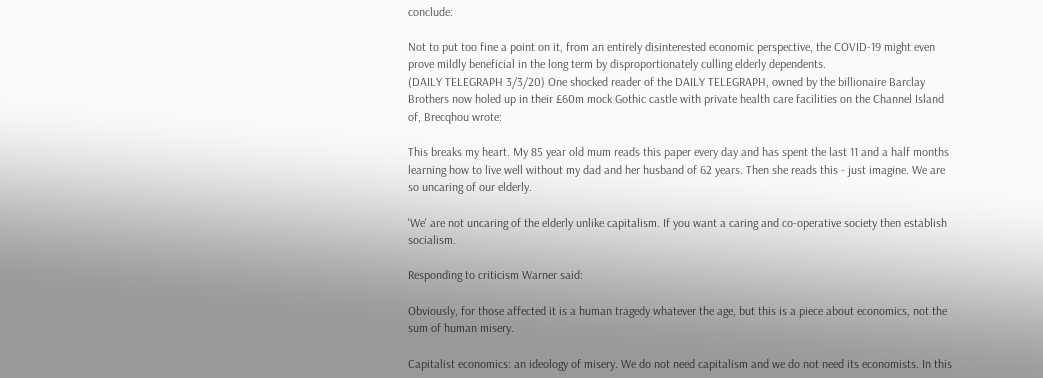conclude:

Not to put too fine a point on it, from an entirely disinterested economic perspective, the COVID-19 might even prove mildly beneficial in the long term by disproportionately culling elderly dependents.
(DAILY TELEGRAPH 3/3/20) One shocked reader of the DAILY TELEGRAPH, owned by the billionaire Barclay Brothers now holed up in their £60m mock Gothic castle with private health care facilities on the Channel Island of, Brecqhou wrote:

This breaks my heart. My 85 year old mum reads this paper every day and has spent the last 11 and a half months learning how to live well without my dad and her husband of 62 years. Then she reads this - just imagine. We are so uncaring of our elderly.

'We' are not uncaring of the elderly unlike capitalism. If you want a caring and co-operative society then establish socialism.

Responding to criticism Warner said:

Obviously, for those affected it is a human tragedy whatever the age, but this is a piece about economics, not the sum of human misery.

Capitalist economics: an ideology of misery. We do not need capitalism and we do not need its economists. In this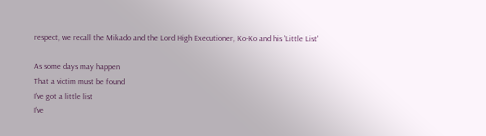respect, we recall the Mikado and the Lord High Executioner, Ko-Ko and his 'Little List'

As some days may happen
That a victim must be found
I've got a little list
I've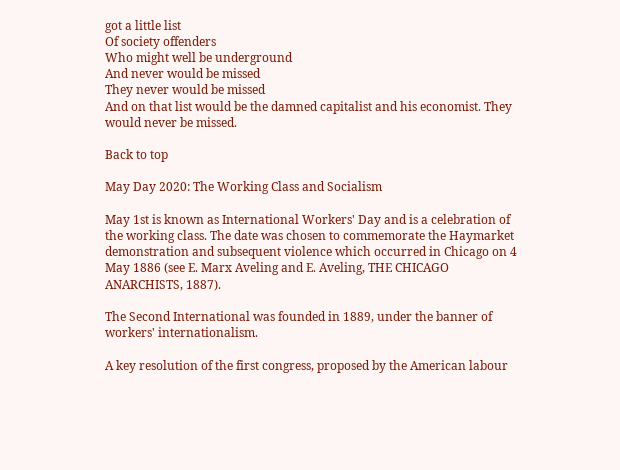got a little list
Of society offenders
Who might well be underground
And never would be missed
They never would be missed
And on that list would be the damned capitalist and his economist. They would never be missed.

Back to top

May Day 2020: The Working Class and Socialism

May 1st is known as International Workers' Day and is a celebration of the working class. The date was chosen to commemorate the Haymarket demonstration and subsequent violence which occurred in Chicago on 4 May 1886 (see E. Marx Aveling and E. Aveling, THE CHICAGO ANARCHISTS, 1887).

The Second International was founded in 1889, under the banner of workers' internationalism.

A key resolution of the first congress, proposed by the American labour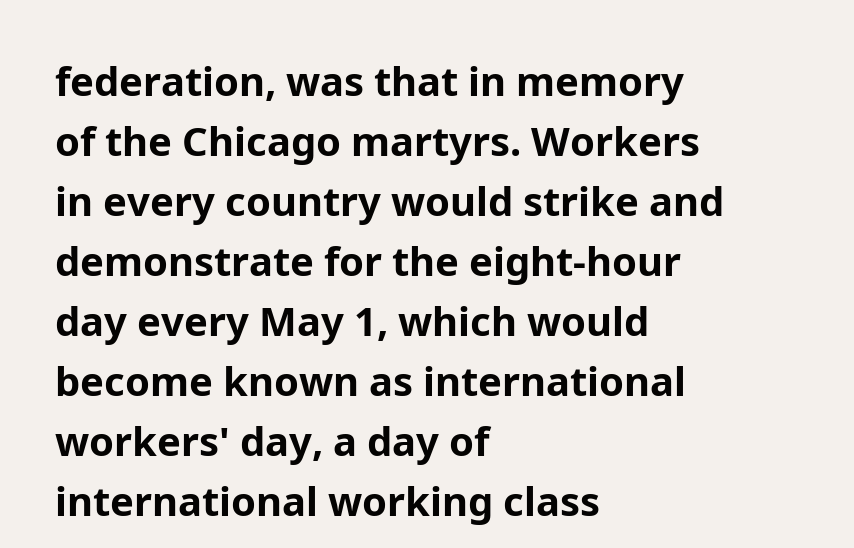federation, was that in memory of the Chicago martyrs. Workers in every country would strike and demonstrate for the eight-hour day every May 1, which would become known as international workers' day, a day of international working class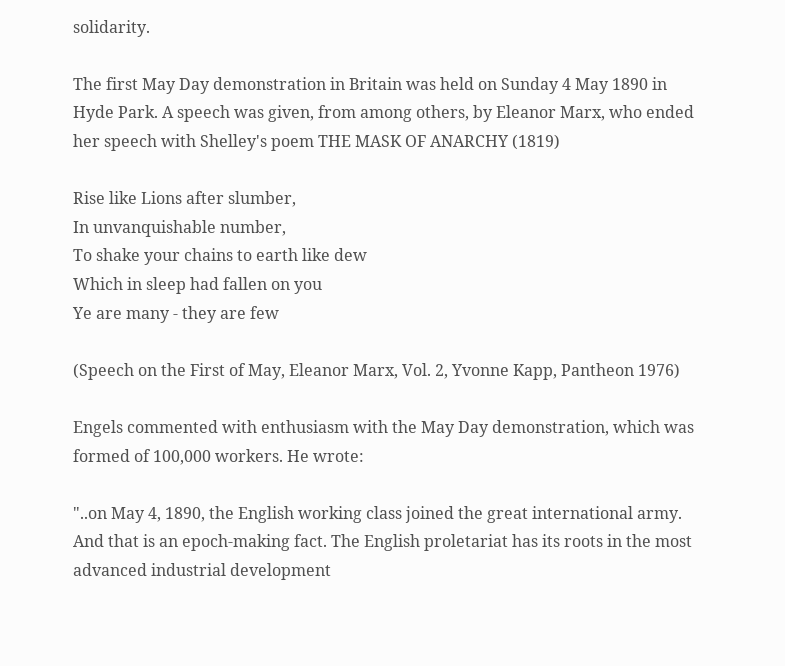solidarity.

The first May Day demonstration in Britain was held on Sunday 4 May 1890 in Hyde Park. A speech was given, from among others, by Eleanor Marx, who ended her speech with Shelley's poem THE MASK OF ANARCHY (1819)

Rise like Lions after slumber,
In unvanquishable number,
To shake your chains to earth like dew
Which in sleep had fallen on you
Ye are many - they are few

(Speech on the First of May, Eleanor Marx, Vol. 2, Yvonne Kapp, Pantheon 1976)

Engels commented with enthusiasm with the May Day demonstration, which was formed of 100,000 workers. He wrote:

"..on May 4, 1890, the English working class joined the great international army. And that is an epoch-making fact. The English proletariat has its roots in the most advanced industrial development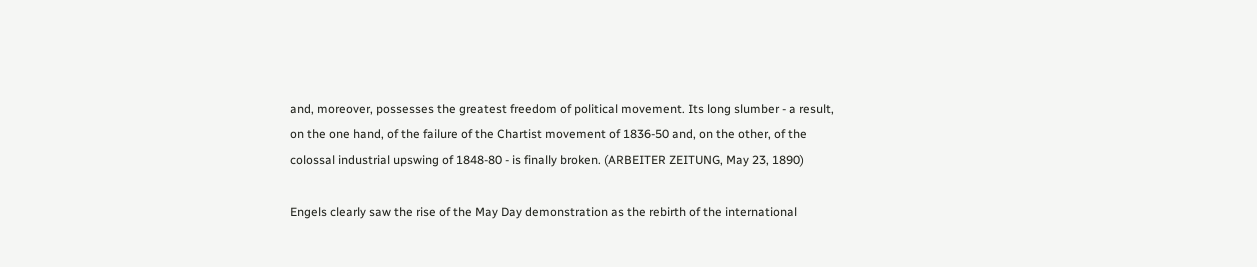and, moreover, possesses the greatest freedom of political movement. Its long slumber - a result, on the one hand, of the failure of the Chartist movement of 1836-50 and, on the other, of the colossal industrial upswing of 1848-80 - is finally broken. (ARBEITER ZEITUNG, May 23, 1890)

Engels clearly saw the rise of the May Day demonstration as the rebirth of the international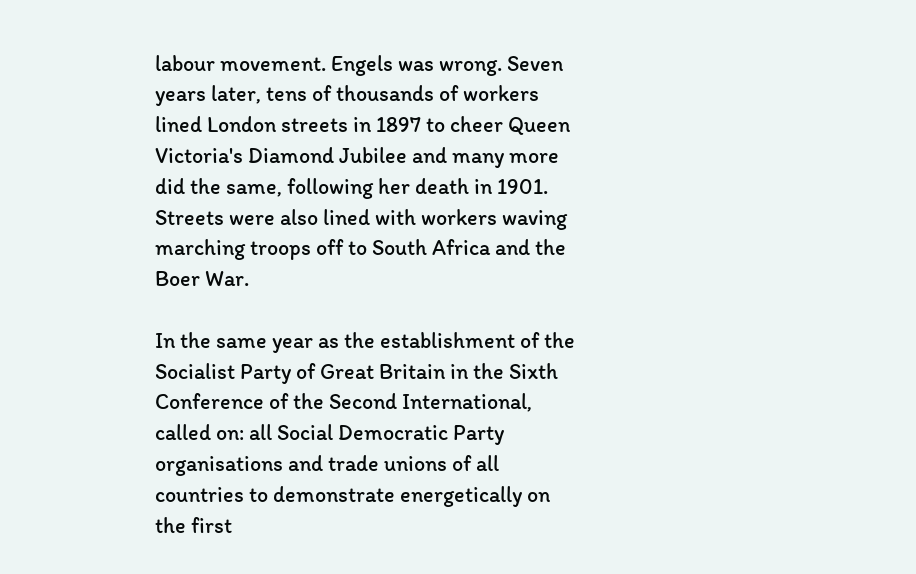labour movement. Engels was wrong. Seven years later, tens of thousands of workers lined London streets in 1897 to cheer Queen Victoria's Diamond Jubilee and many more did the same, following her death in 1901. Streets were also lined with workers waving marching troops off to South Africa and the Boer War.

In the same year as the establishment of the Socialist Party of Great Britain in the Sixth Conference of the Second International, called on: all Social Democratic Party organisations and trade unions of all countries to demonstrate energetically on the first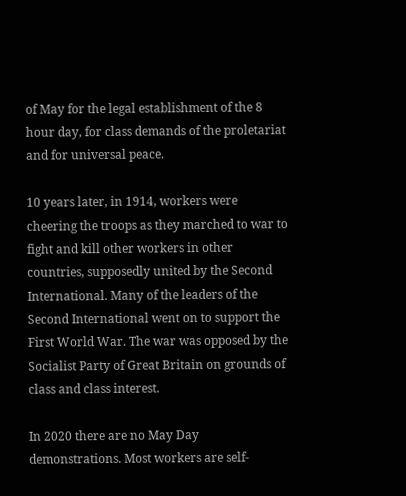of May for the legal establishment of the 8 hour day, for class demands of the proletariat and for universal peace.

10 years later, in 1914, workers were cheering the troops as they marched to war to fight and kill other workers in other countries, supposedly united by the Second International. Many of the leaders of the Second International went on to support the First World War. The war was opposed by the Socialist Party of Great Britain on grounds of class and class interest.

In 2020 there are no May Day demonstrations. Most workers are self-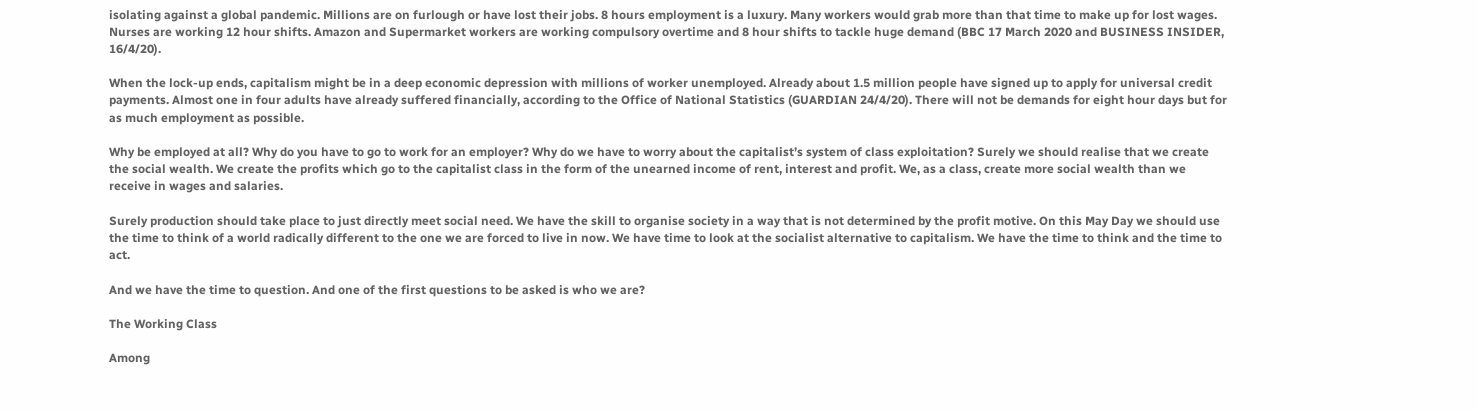isolating against a global pandemic. Millions are on furlough or have lost their jobs. 8 hours employment is a luxury. Many workers would grab more than that time to make up for lost wages. Nurses are working 12 hour shifts. Amazon and Supermarket workers are working compulsory overtime and 8 hour shifts to tackle huge demand (BBC 17 March 2020 and BUSINESS INSIDER, 16/4/20).

When the lock-up ends, capitalism might be in a deep economic depression with millions of worker unemployed. Already about 1.5 million people have signed up to apply for universal credit payments. Almost one in four adults have already suffered financially, according to the Office of National Statistics (GUARDIAN 24/4/20). There will not be demands for eight hour days but for as much employment as possible.

Why be employed at all? Why do you have to go to work for an employer? Why do we have to worry about the capitalist’s system of class exploitation? Surely we should realise that we create the social wealth. We create the profits which go to the capitalist class in the form of the unearned income of rent, interest and profit. We, as a class, create more social wealth than we receive in wages and salaries.

Surely production should take place to just directly meet social need. We have the skill to organise society in a way that is not determined by the profit motive. On this May Day we should use the time to think of a world radically different to the one we are forced to live in now. We have time to look at the socialist alternative to capitalism. We have the time to think and the time to act.

And we have the time to question. And one of the first questions to be asked is who we are?

The Working Class

Among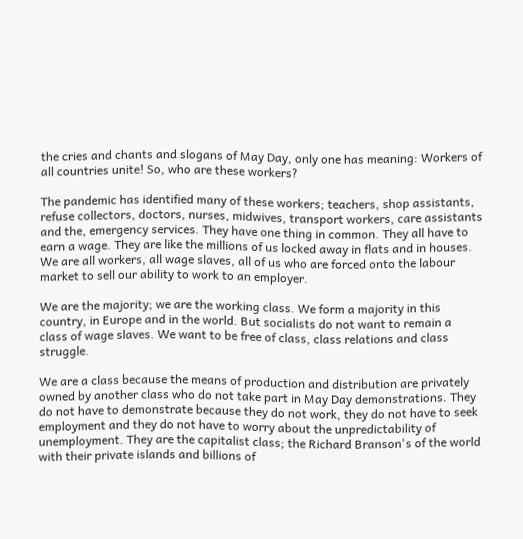the cries and chants and slogans of May Day, only one has meaning: Workers of all countries unite! So, who are these workers?

The pandemic has identified many of these workers; teachers, shop assistants, refuse collectors, doctors, nurses, midwives, transport workers, care assistants and the, emergency services. They have one thing in common. They all have to earn a wage. They are like the millions of us locked away in flats and in houses. We are all workers, all wage slaves, all of us who are forced onto the labour market to sell our ability to work to an employer.

We are the majority; we are the working class. We form a majority in this country, in Europe and in the world. But socialists do not want to remain a class of wage slaves. We want to be free of class, class relations and class struggle.

We are a class because the means of production and distribution are privately owned by another class who do not take part in May Day demonstrations. They do not have to demonstrate because they do not work, they do not have to seek employment and they do not have to worry about the unpredictability of unemployment. They are the capitalist class; the Richard Branson's of the world with their private islands and billions of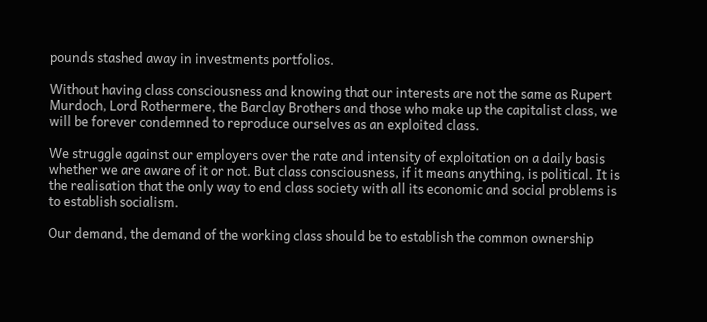pounds stashed away in investments portfolios.

Without having class consciousness and knowing that our interests are not the same as Rupert Murdoch, Lord Rothermere, the Barclay Brothers and those who make up the capitalist class, we will be forever condemned to reproduce ourselves as an exploited class.

We struggle against our employers over the rate and intensity of exploitation on a daily basis whether we are aware of it or not. But class consciousness, if it means anything, is political. It is the realisation that the only way to end class society with all its economic and social problems is to establish socialism.

Our demand, the demand of the working class should be to establish the common ownership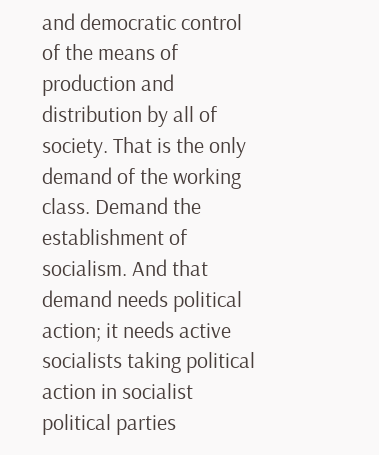and democratic control of the means of production and distribution by all of society. That is the only demand of the working class. Demand the establishment of socialism. And that demand needs political action; it needs active socialists taking political action in socialist political parties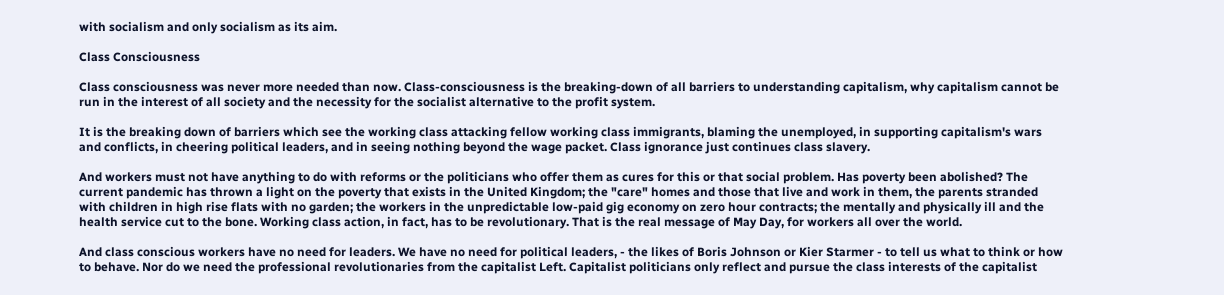with socialism and only socialism as its aim.

Class Consciousness

Class consciousness was never more needed than now. Class-consciousness is the breaking-down of all barriers to understanding capitalism, why capitalism cannot be run in the interest of all society and the necessity for the socialist alternative to the profit system.

It is the breaking down of barriers which see the working class attacking fellow working class immigrants, blaming the unemployed, in supporting capitalism's wars and conflicts, in cheering political leaders, and in seeing nothing beyond the wage packet. Class ignorance just continues class slavery.

And workers must not have anything to do with reforms or the politicians who offer them as cures for this or that social problem. Has poverty been abolished? The current pandemic has thrown a light on the poverty that exists in the United Kingdom; the "care" homes and those that live and work in them, the parents stranded with children in high rise flats with no garden; the workers in the unpredictable low-paid gig economy on zero hour contracts; the mentally and physically ill and the health service cut to the bone. Working class action, in fact, has to be revolutionary. That is the real message of May Day, for workers all over the world.

And class conscious workers have no need for leaders. We have no need for political leaders, - the likes of Boris Johnson or Kier Starmer - to tell us what to think or how to behave. Nor do we need the professional revolutionaries from the capitalist Left. Capitalist politicians only reflect and pursue the class interests of the capitalist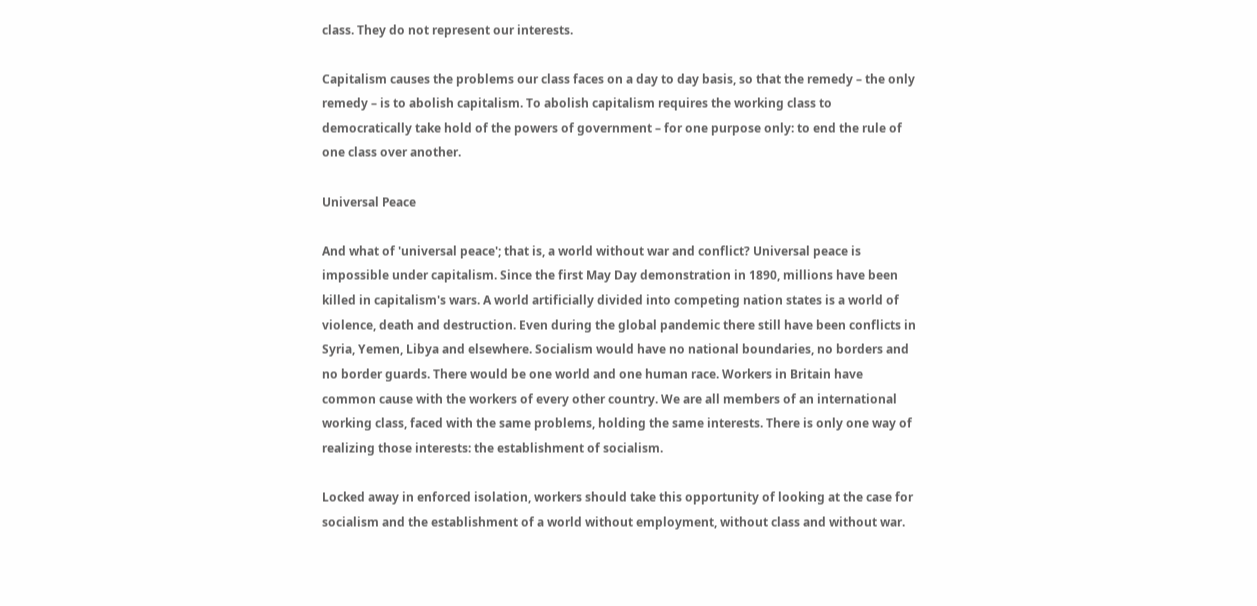class. They do not represent our interests.

Capitalism causes the problems our class faces on a day to day basis, so that the remedy – the only remedy – is to abolish capitalism. To abolish capitalism requires the working class to democratically take hold of the powers of government – for one purpose only: to end the rule of one class over another.

Universal Peace

And what of 'universal peace'; that is, a world without war and conflict? Universal peace is impossible under capitalism. Since the first May Day demonstration in 1890, millions have been killed in capitalism's wars. A world artificially divided into competing nation states is a world of violence, death and destruction. Even during the global pandemic there still have been conflicts in Syria, Yemen, Libya and elsewhere. Socialism would have no national boundaries, no borders and no border guards. There would be one world and one human race. Workers in Britain have common cause with the workers of every other country. We are all members of an international working class, faced with the same problems, holding the same interests. There is only one way of realizing those interests: the establishment of socialism.

Locked away in enforced isolation, workers should take this opportunity of looking at the case for socialism and the establishment of a world without employment, without class and without war.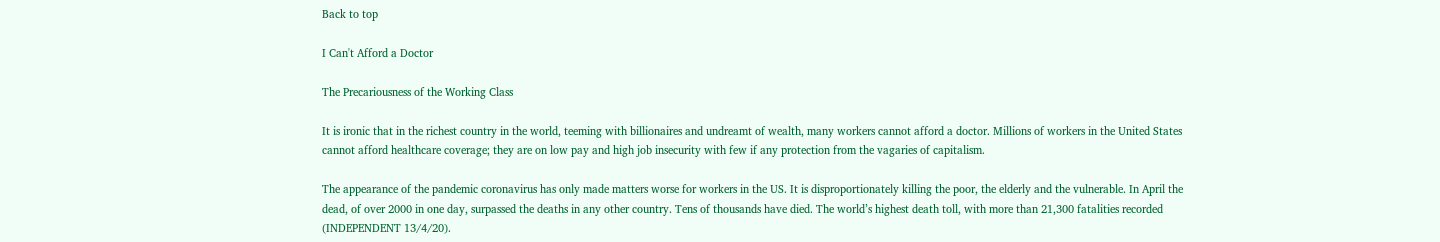Back to top

I Can't Afford a Doctor

The Precariousness of the Working Class

It is ironic that in the richest country in the world, teeming with billionaires and undreamt of wealth, many workers cannot afford a doctor. Millions of workers in the United States cannot afford healthcare coverage; they are on low pay and high job insecurity with few if any protection from the vagaries of capitalism.

The appearance of the pandemic coronavirus has only made matters worse for workers in the US. It is disproportionately killing the poor, the elderly and the vulnerable. In April the dead, of over 2000 in one day, surpassed the deaths in any other country. Tens of thousands have died. The world’s highest death toll, with more than 21,300 fatalities recorded (INDEPENDENT 13/4/20).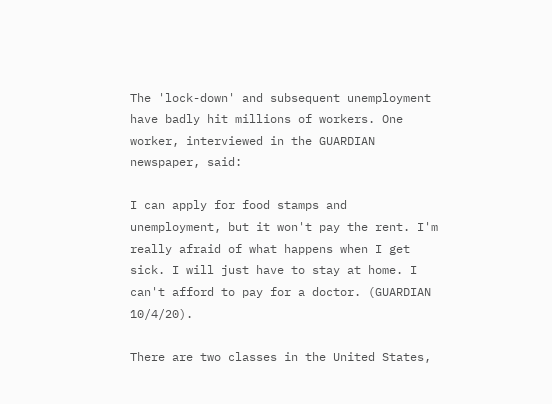The 'lock-down' and subsequent unemployment have badly hit millions of workers. One worker, interviewed in the GUARDIAN newspaper, said:

I can apply for food stamps and unemployment, but it won't pay the rent. I'm really afraid of what happens when I get sick. I will just have to stay at home. I can't afford to pay for a doctor. (GUARDIAN 10/4/20).

There are two classes in the United States,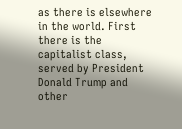as there is elsewhere in the world. First there is the capitalist class, served by President Donald Trump and other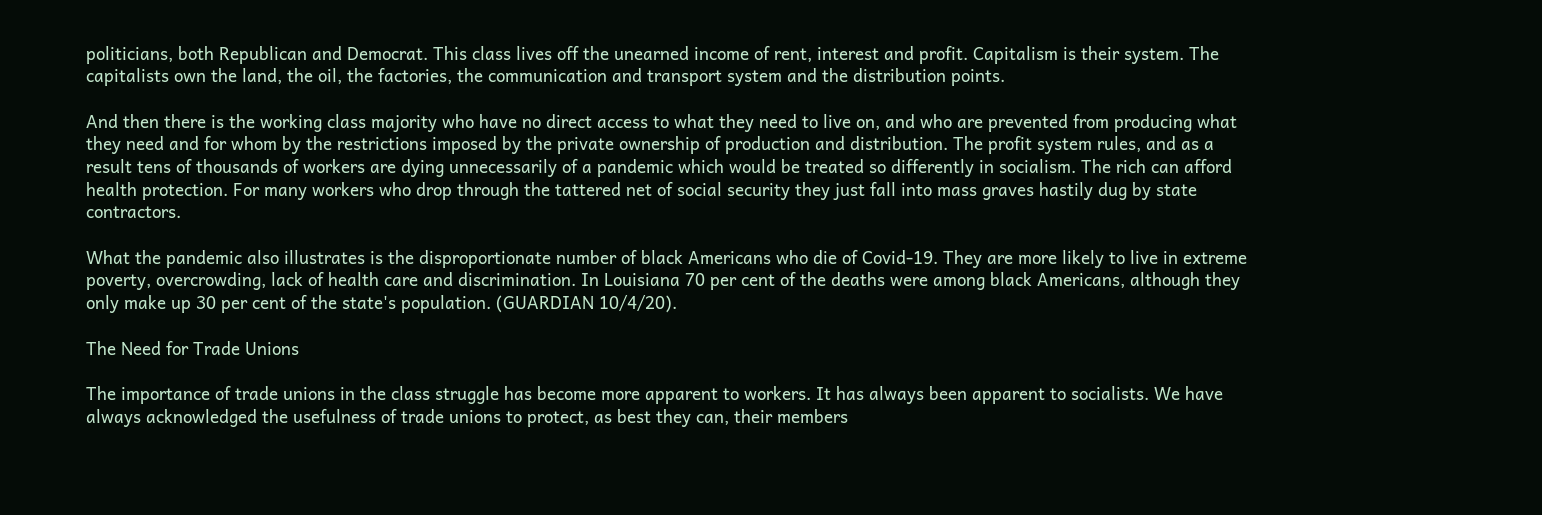politicians, both Republican and Democrat. This class lives off the unearned income of rent, interest and profit. Capitalism is their system. The capitalists own the land, the oil, the factories, the communication and transport system and the distribution points.

And then there is the working class majority who have no direct access to what they need to live on, and who are prevented from producing what they need and for whom by the restrictions imposed by the private ownership of production and distribution. The profit system rules, and as a result tens of thousands of workers are dying unnecessarily of a pandemic which would be treated so differently in socialism. The rich can afford health protection. For many workers who drop through the tattered net of social security they just fall into mass graves hastily dug by state contractors.

What the pandemic also illustrates is the disproportionate number of black Americans who die of Covid-19. They are more likely to live in extreme poverty, overcrowding, lack of health care and discrimination. In Louisiana 70 per cent of the deaths were among black Americans, although they only make up 30 per cent of the state's population. (GUARDIAN 10/4/20).

The Need for Trade Unions

The importance of trade unions in the class struggle has become more apparent to workers. It has always been apparent to socialists. We have always acknowledged the usefulness of trade unions to protect, as best they can, their members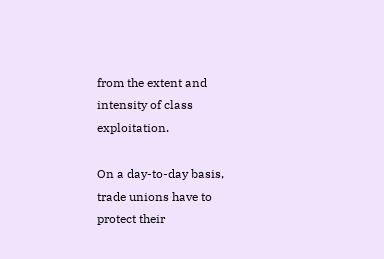from the extent and intensity of class exploitation.

On a day-to-day basis, trade unions have to protect their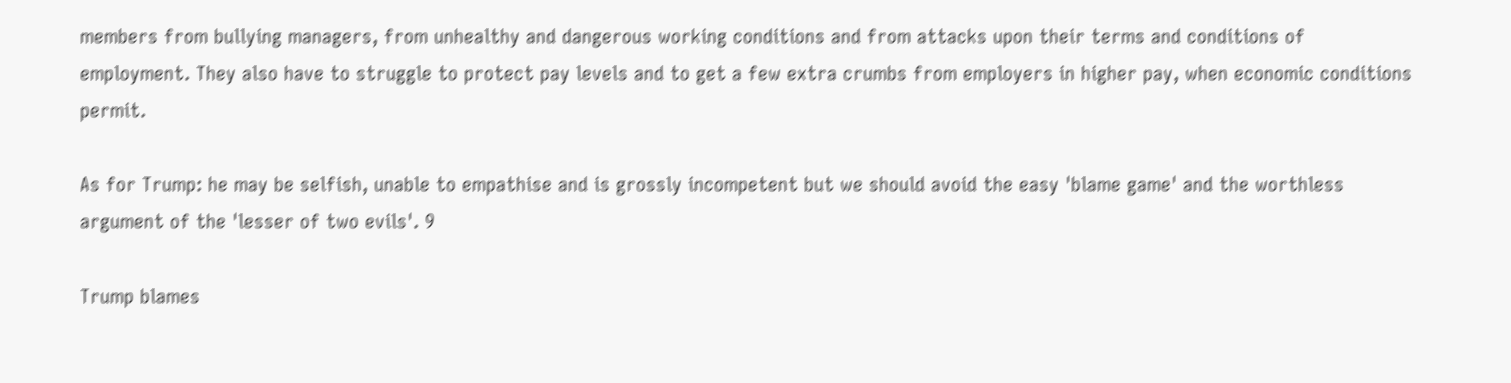members from bullying managers, from unhealthy and dangerous working conditions and from attacks upon their terms and conditions of employment. They also have to struggle to protect pay levels and to get a few extra crumbs from employers in higher pay, when economic conditions permit.

As for Trump: he may be selfish, unable to empathise and is grossly incompetent but we should avoid the easy 'blame game' and the worthless argument of the 'lesser of two evils'. 9

Trump blames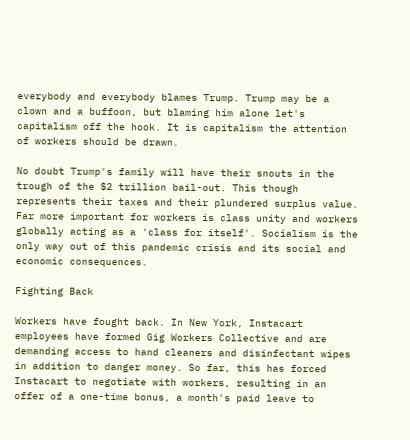everybody and everybody blames Trump. Trump may be a clown and a buffoon, but blaming him alone let's capitalism off the hook. It is capitalism the attention of workers should be drawn.

No doubt Trump's family will have their snouts in the trough of the $2 trillion bail-out. This though represents their taxes and their plundered surplus value. Far more important for workers is class unity and workers globally acting as a 'class for itself'. Socialism is the only way out of this pandemic crisis and its social and economic consequences.

Fighting Back

Workers have fought back. In New York, Instacart employees have formed Gig Workers Collective and are demanding access to hand cleaners and disinfectant wipes in addition to danger money. So far, this has forced Instacart to negotiate with workers, resulting in an offer of a one-time bonus, a month's paid leave to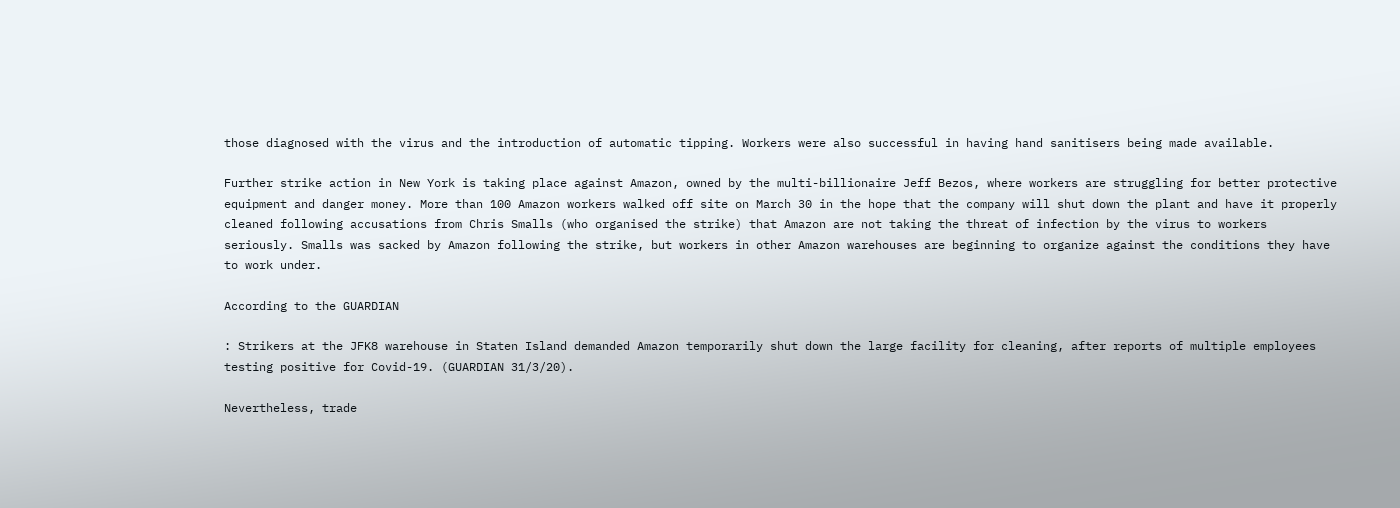those diagnosed with the virus and the introduction of automatic tipping. Workers were also successful in having hand sanitisers being made available.

Further strike action in New York is taking place against Amazon, owned by the multi-billionaire Jeff Bezos, where workers are struggling for better protective equipment and danger money. More than 100 Amazon workers walked off site on March 30 in the hope that the company will shut down the plant and have it properly cleaned following accusations from Chris Smalls (who organised the strike) that Amazon are not taking the threat of infection by the virus to workers seriously. Smalls was sacked by Amazon following the strike, but workers in other Amazon warehouses are beginning to organize against the conditions they have to work under.

According to the GUARDIAN

: Strikers at the JFK8 warehouse in Staten Island demanded Amazon temporarily shut down the large facility for cleaning, after reports of multiple employees testing positive for Covid-19. (GUARDIAN 31/3/20).

Nevertheless, trade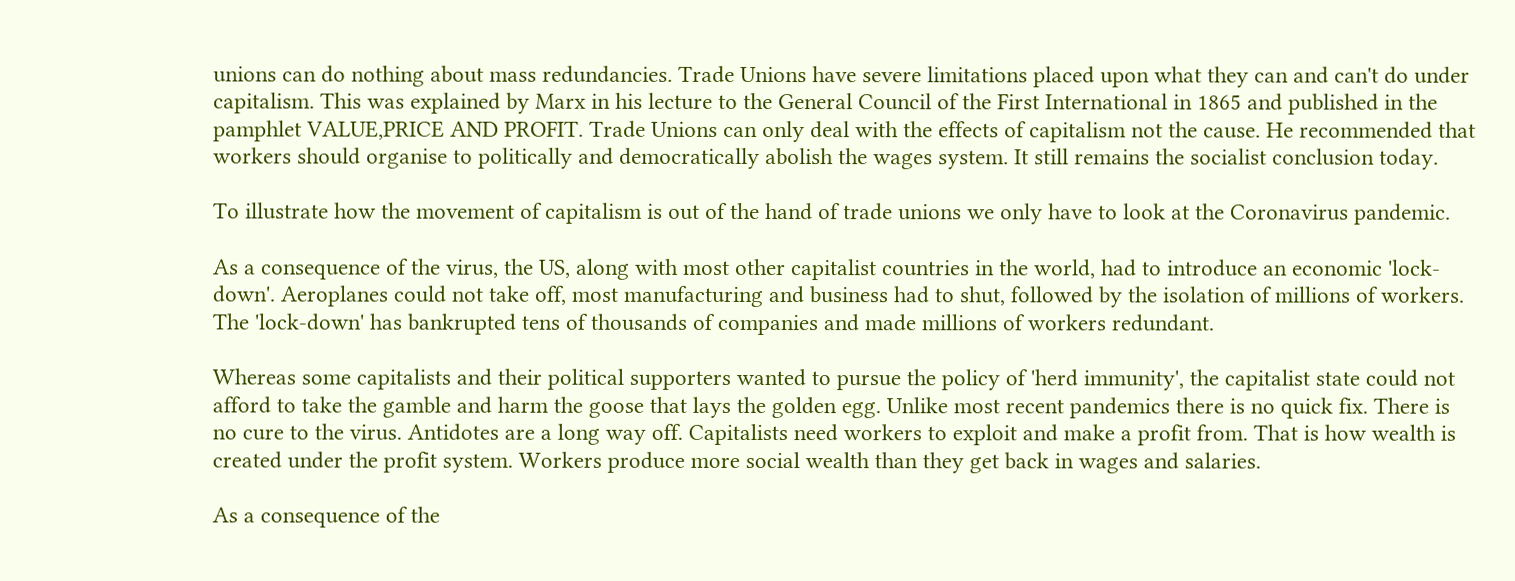unions can do nothing about mass redundancies. Trade Unions have severe limitations placed upon what they can and can't do under capitalism. This was explained by Marx in his lecture to the General Council of the First International in 1865 and published in the pamphlet VALUE,PRICE AND PROFIT. Trade Unions can only deal with the effects of capitalism not the cause. He recommended that workers should organise to politically and democratically abolish the wages system. It still remains the socialist conclusion today.

To illustrate how the movement of capitalism is out of the hand of trade unions we only have to look at the Coronavirus pandemic.

As a consequence of the virus, the US, along with most other capitalist countries in the world, had to introduce an economic 'lock-down'. Aeroplanes could not take off, most manufacturing and business had to shut, followed by the isolation of millions of workers. The 'lock-down' has bankrupted tens of thousands of companies and made millions of workers redundant.

Whereas some capitalists and their political supporters wanted to pursue the policy of 'herd immunity', the capitalist state could not afford to take the gamble and harm the goose that lays the golden egg. Unlike most recent pandemics there is no quick fix. There is no cure to the virus. Antidotes are a long way off. Capitalists need workers to exploit and make a profit from. That is how wealth is created under the profit system. Workers produce more social wealth than they get back in wages and salaries.

As a consequence of the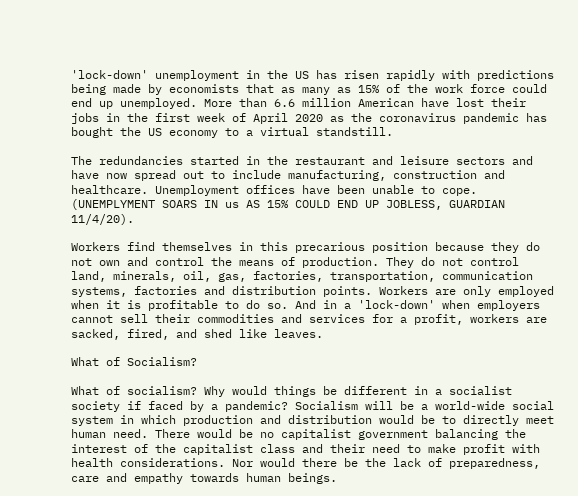'lock-down' unemployment in the US has risen rapidly with predictions being made by economists that as many as 15% of the work force could end up unemployed. More than 6.6 million American have lost their jobs in the first week of April 2020 as the coronavirus pandemic has bought the US economy to a virtual standstill.

The redundancies started in the restaurant and leisure sectors and have now spread out to include manufacturing, construction and healthcare. Unemployment offices have been unable to cope. (UNEMPLYMENT SOARS IN us AS 15% COULD END UP JOBLESS, GUARDIAN 11/4/20).

Workers find themselves in this precarious position because they do not own and control the means of production. They do not control land, minerals, oil, gas, factories, transportation, communication systems, factories and distribution points. Workers are only employed when it is profitable to do so. And in a 'lock-down' when employers cannot sell their commodities and services for a profit, workers are sacked, fired, and shed like leaves.

What of Socialism?

What of socialism? Why would things be different in a socialist society if faced by a pandemic? Socialism will be a world-wide social system in which production and distribution would be to directly meet human need. There would be no capitalist government balancing the interest of the capitalist class and their need to make profit with health considerations. Nor would there be the lack of preparedness, care and empathy towards human beings.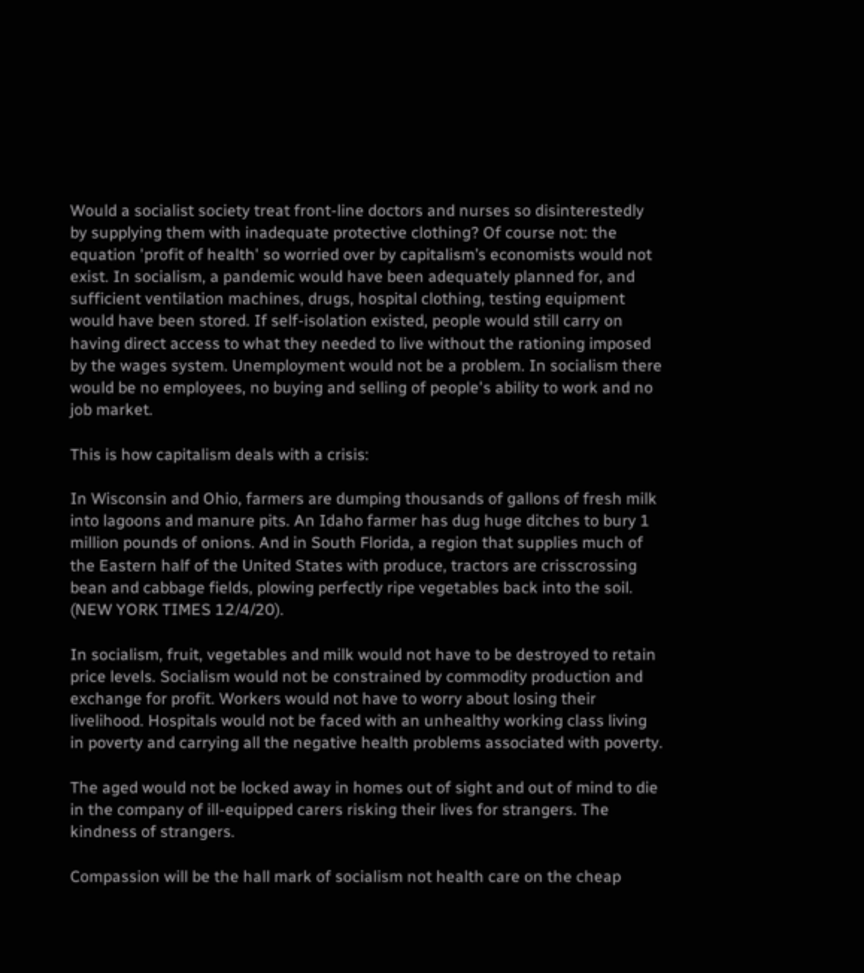Would a socialist society treat front-line doctors and nurses so disinterestedly by supplying them with inadequate protective clothing? Of course not: the equation 'profit of health' so worried over by capitalism’s economists would not exist. In socialism, a pandemic would have been adequately planned for, and sufficient ventilation machines, drugs, hospital clothing, testing equipment would have been stored. If self-isolation existed, people would still carry on having direct access to what they needed to live without the rationing imposed by the wages system. Unemployment would not be a problem. In socialism there would be no employees, no buying and selling of people's ability to work and no job market.

This is how capitalism deals with a crisis:

In Wisconsin and Ohio, farmers are dumping thousands of gallons of fresh milk into lagoons and manure pits. An Idaho farmer has dug huge ditches to bury 1 million pounds of onions. And in South Florida, a region that supplies much of the Eastern half of the United States with produce, tractors are crisscrossing bean and cabbage fields, plowing perfectly ripe vegetables back into the soil. (NEW YORK TIMES 12/4/20).

In socialism, fruit, vegetables and milk would not have to be destroyed to retain price levels. Socialism would not be constrained by commodity production and exchange for profit. Workers would not have to worry about losing their livelihood. Hospitals would not be faced with an unhealthy working class living in poverty and carrying all the negative health problems associated with poverty.

The aged would not be locked away in homes out of sight and out of mind to die in the company of ill-equipped carers risking their lives for strangers. The kindness of strangers.

Compassion will be the hall mark of socialism not health care on the cheap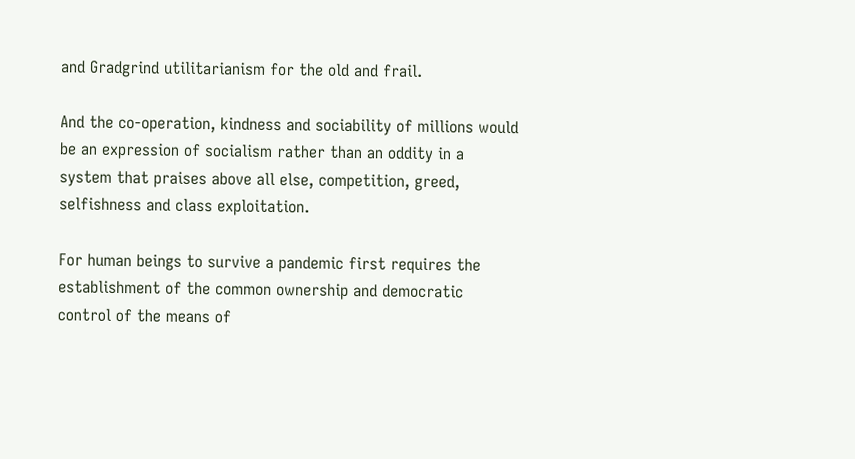and Gradgrind utilitarianism for the old and frail.

And the co-operation, kindness and sociability of millions would be an expression of socialism rather than an oddity in a system that praises above all else, competition, greed, selfishness and class exploitation.

For human beings to survive a pandemic first requires the establishment of the common ownership and democratic control of the means of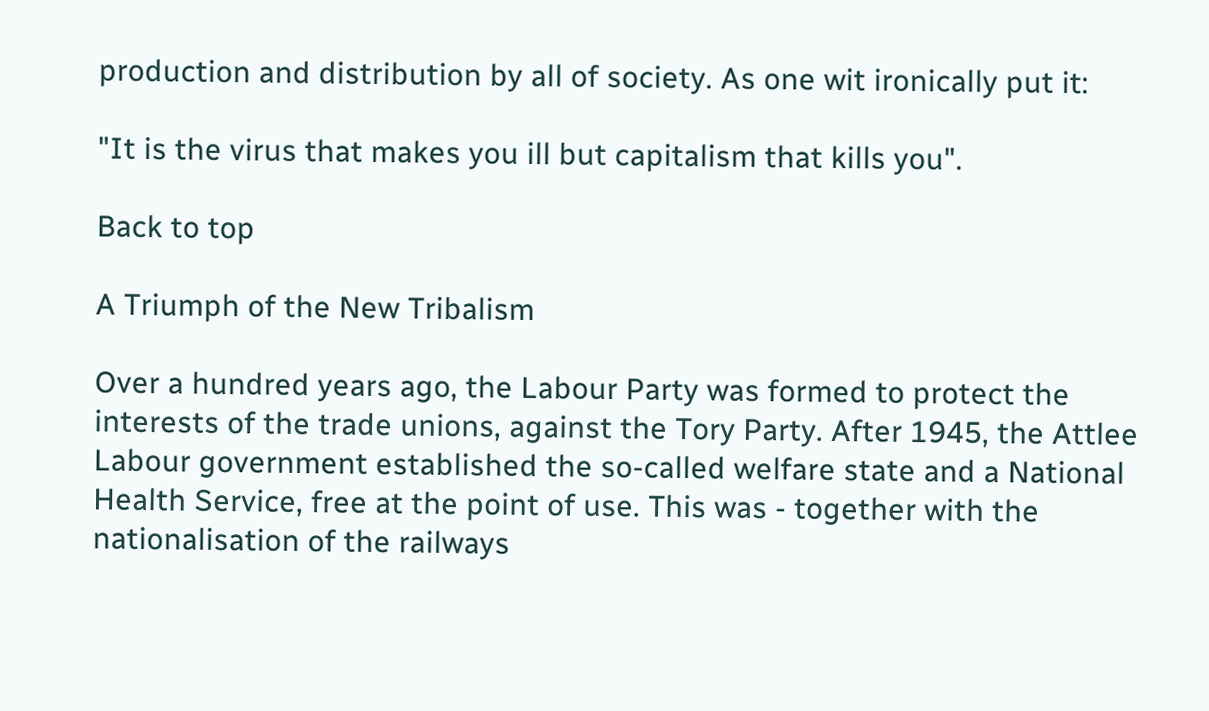production and distribution by all of society. As one wit ironically put it:

"It is the virus that makes you ill but capitalism that kills you".

Back to top

A Triumph of the New Tribalism

Over a hundred years ago, the Labour Party was formed to protect the interests of the trade unions, against the Tory Party. After 1945, the Attlee Labour government established the so-called welfare state and a National Health Service, free at the point of use. This was - together with the nationalisation of the railways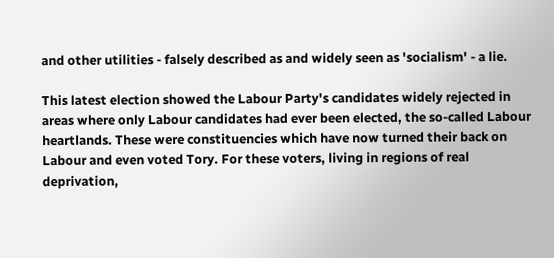and other utilities - falsely described as and widely seen as 'socialism' - a lie.

This latest election showed the Labour Party's candidates widely rejected in areas where only Labour candidates had ever been elected, the so-called Labour heartlands. These were constituencies which have now turned their back on Labour and even voted Tory. For these voters, living in regions of real deprivation,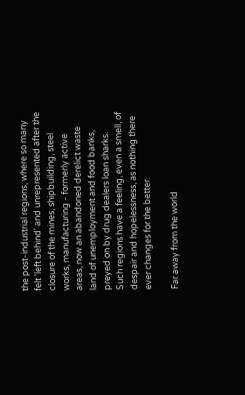the post-industrial regions, where so many felt 'left behind' and unrepresented after the closure of the mines, shipbuilding, steel works, manufacturing - formerly active areas, now an abandoned derelict waste land of unemployment and food banks, preyed on by drug dealers loan sharks. Such regions have a feeling, even a smell, of despair and hopelessness, as nothing there ever changes for the better.

Far away from the world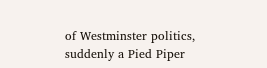of Westminster politics, suddenly a Pied Piper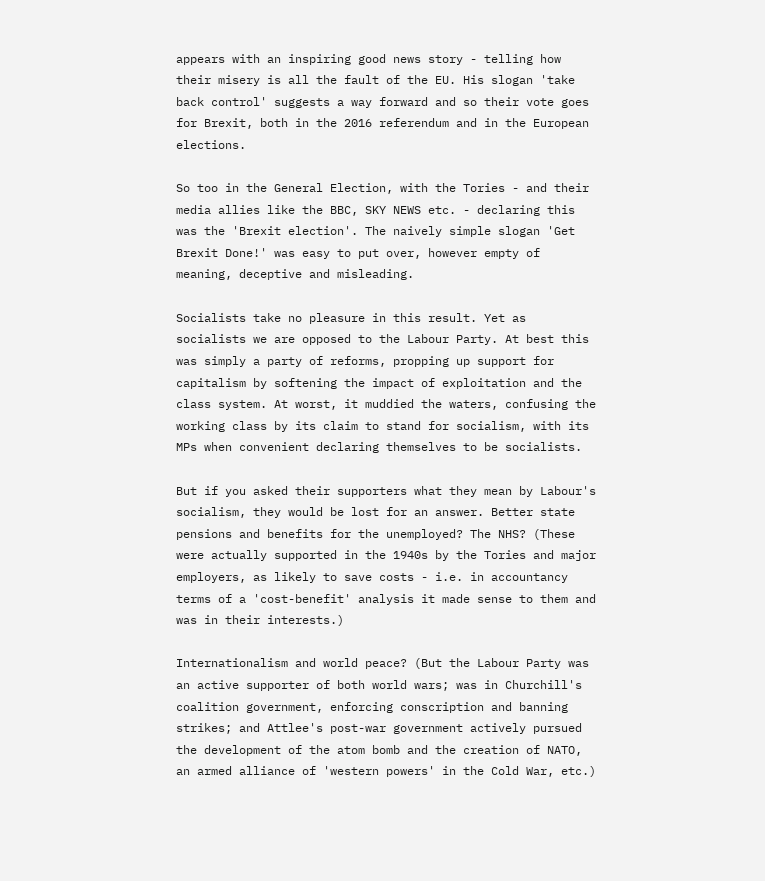appears with an inspiring good news story - telling how their misery is all the fault of the EU. His slogan 'take back control' suggests a way forward and so their vote goes for Brexit, both in the 2016 referendum and in the European elections.

So too in the General Election, with the Tories - and their media allies like the BBC, SKY NEWS etc. - declaring this was the 'Brexit election'. The naively simple slogan 'Get Brexit Done!' was easy to put over, however empty of meaning, deceptive and misleading.

Socialists take no pleasure in this result. Yet as socialists we are opposed to the Labour Party. At best this was simply a party of reforms, propping up support for capitalism by softening the impact of exploitation and the class system. At worst, it muddied the waters, confusing the working class by its claim to stand for socialism, with its MPs when convenient declaring themselves to be socialists.

But if you asked their supporters what they mean by Labour's socialism, they would be lost for an answer. Better state pensions and benefits for the unemployed? The NHS? (These were actually supported in the 1940s by the Tories and major employers, as likely to save costs - i.e. in accountancy terms of a 'cost-benefit' analysis it made sense to them and was in their interests.)

Internationalism and world peace? (But the Labour Party was an active supporter of both world wars; was in Churchill's coalition government, enforcing conscription and banning strikes; and Attlee's post-war government actively pursued the development of the atom bomb and the creation of NATO, an armed alliance of 'western powers' in the Cold War, etc.)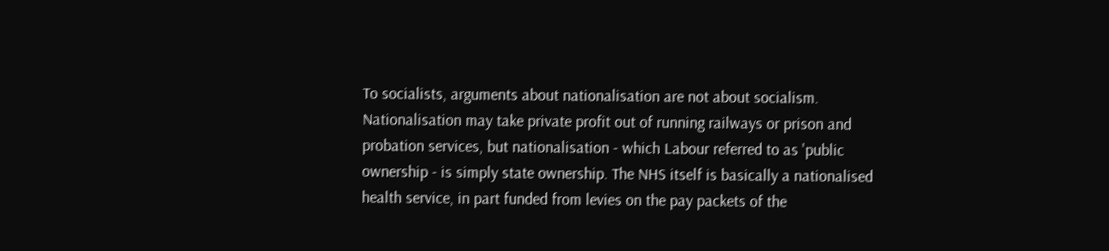To socialists, arguments about nationalisation are not about socialism. Nationalisation may take private profit out of running railways or prison and probation services, but nationalisation - which Labour referred to as 'public ownership - is simply state ownership. The NHS itself is basically a nationalised health service, in part funded from levies on the pay packets of the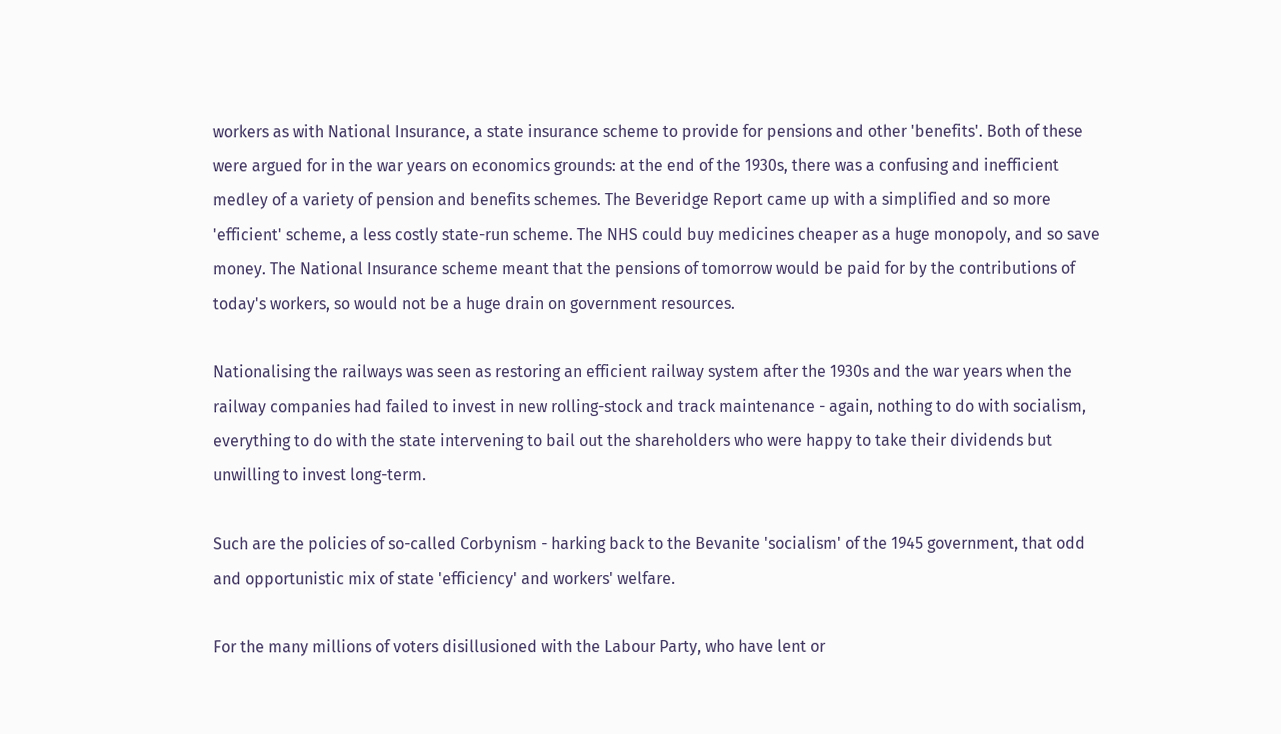workers as with National Insurance, a state insurance scheme to provide for pensions and other 'benefits'. Both of these were argued for in the war years on economics grounds: at the end of the 1930s, there was a confusing and inefficient medley of a variety of pension and benefits schemes. The Beveridge Report came up with a simplified and so more 'efficient' scheme, a less costly state-run scheme. The NHS could buy medicines cheaper as a huge monopoly, and so save money. The National Insurance scheme meant that the pensions of tomorrow would be paid for by the contributions of today's workers, so would not be a huge drain on government resources.

Nationalising the railways was seen as restoring an efficient railway system after the 1930s and the war years when the railway companies had failed to invest in new rolling-stock and track maintenance - again, nothing to do with socialism, everything to do with the state intervening to bail out the shareholders who were happy to take their dividends but unwilling to invest long-term.

Such are the policies of so-called Corbynism - harking back to the Bevanite 'socialism' of the 1945 government, that odd and opportunistic mix of state 'efficiency' and workers' welfare.

For the many millions of voters disillusioned with the Labour Party, who have lent or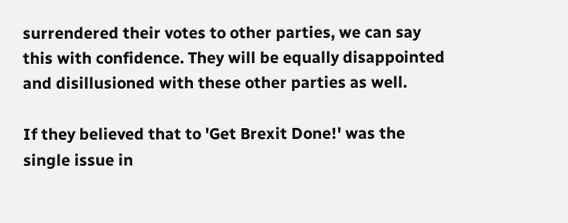surrendered their votes to other parties, we can say this with confidence. They will be equally disappointed and disillusioned with these other parties as well.

If they believed that to 'Get Brexit Done!' was the single issue in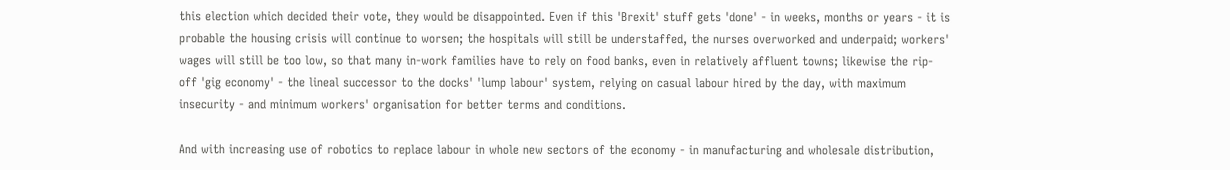this election which decided their vote, they would be disappointed. Even if this 'Brexit' stuff gets 'done' - in weeks, months or years - it is probable the housing crisis will continue to worsen; the hospitals will still be understaffed, the nurses overworked and underpaid; workers' wages will still be too low, so that many in-work families have to rely on food banks, even in relatively affluent towns; likewise the rip-off 'gig economy' - the lineal successor to the docks' 'lump labour' system, relying on casual labour hired by the day, with maximum insecurity - and minimum workers' organisation for better terms and conditions.

And with increasing use of robotics to replace labour in whole new sectors of the economy - in manufacturing and wholesale distribution,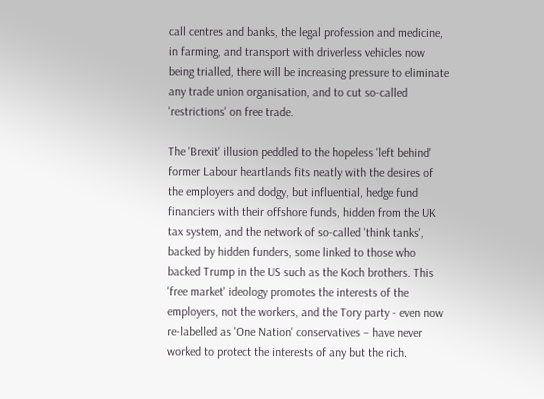call centres and banks, the legal profession and medicine, in farming, and transport with driverless vehicles now being trialled, there will be increasing pressure to eliminate any trade union organisation, and to cut so-called 'restrictions' on free trade.

The 'Brexit' illusion peddled to the hopeless 'left behind' former Labour heartlands fits neatly with the desires of the employers and dodgy, but influential, hedge fund financiers with their offshore funds, hidden from the UK tax system, and the network of so-called 'think tanks', backed by hidden funders, some linked to those who backed Trump in the US such as the Koch brothers. This 'free market' ideology promotes the interests of the employers, not the workers, and the Tory party - even now re-labelled as 'One Nation' conservatives – have never worked to protect the interests of any but the rich.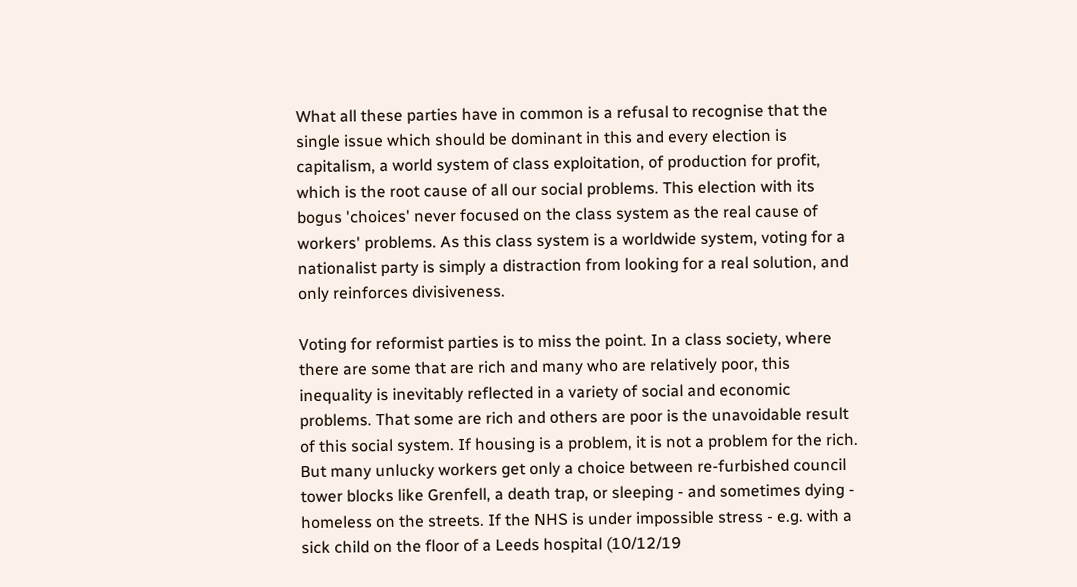What all these parties have in common is a refusal to recognise that the single issue which should be dominant in this and every election is capitalism, a world system of class exploitation, of production for profit, which is the root cause of all our social problems. This election with its bogus 'choices' never focused on the class system as the real cause of workers' problems. As this class system is a worldwide system, voting for a nationalist party is simply a distraction from looking for a real solution, and only reinforces divisiveness.

Voting for reformist parties is to miss the point. In a class society, where there are some that are rich and many who are relatively poor, this inequality is inevitably reflected in a variety of social and economic problems. That some are rich and others are poor is the unavoidable result of this social system. If housing is a problem, it is not a problem for the rich. But many unlucky workers get only a choice between re-furbished council tower blocks like Grenfell, a death trap, or sleeping - and sometimes dying - homeless on the streets. If the NHS is under impossible stress - e.g. with a sick child on the floor of a Leeds hospital (10/12/19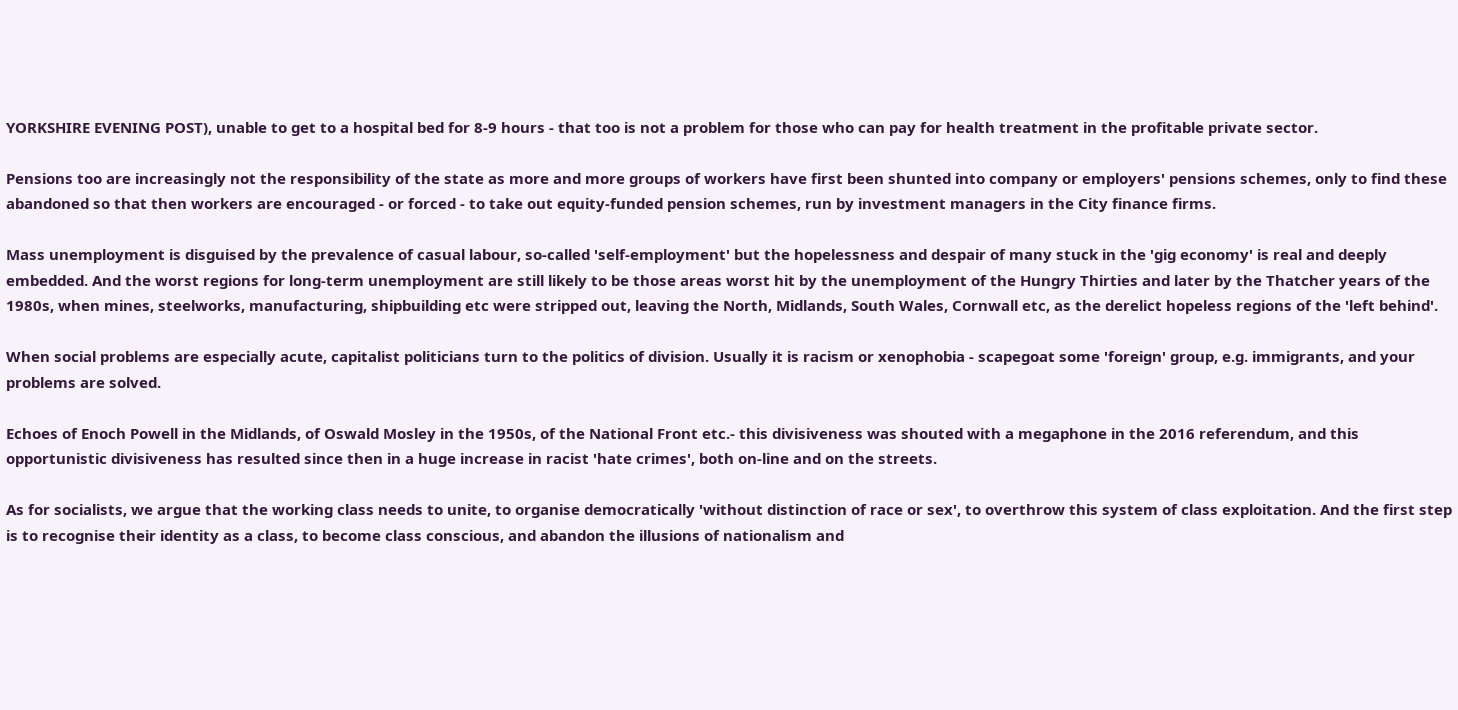YORKSHIRE EVENING POST), unable to get to a hospital bed for 8-9 hours - that too is not a problem for those who can pay for health treatment in the profitable private sector.

Pensions too are increasingly not the responsibility of the state as more and more groups of workers have first been shunted into company or employers' pensions schemes, only to find these abandoned so that then workers are encouraged - or forced - to take out equity-funded pension schemes, run by investment managers in the City finance firms.

Mass unemployment is disguised by the prevalence of casual labour, so-called 'self-employment' but the hopelessness and despair of many stuck in the 'gig economy' is real and deeply embedded. And the worst regions for long-term unemployment are still likely to be those areas worst hit by the unemployment of the Hungry Thirties and later by the Thatcher years of the 1980s, when mines, steelworks, manufacturing, shipbuilding etc were stripped out, leaving the North, Midlands, South Wales, Cornwall etc, as the derelict hopeless regions of the 'left behind'.

When social problems are especially acute, capitalist politicians turn to the politics of division. Usually it is racism or xenophobia - scapegoat some 'foreign' group, e.g. immigrants, and your problems are solved.

Echoes of Enoch Powell in the Midlands, of Oswald Mosley in the 1950s, of the National Front etc.- this divisiveness was shouted with a megaphone in the 2016 referendum, and this opportunistic divisiveness has resulted since then in a huge increase in racist 'hate crimes', both on-line and on the streets.

As for socialists, we argue that the working class needs to unite, to organise democratically 'without distinction of race or sex', to overthrow this system of class exploitation. And the first step is to recognise their identity as a class, to become class conscious, and abandon the illusions of nationalism and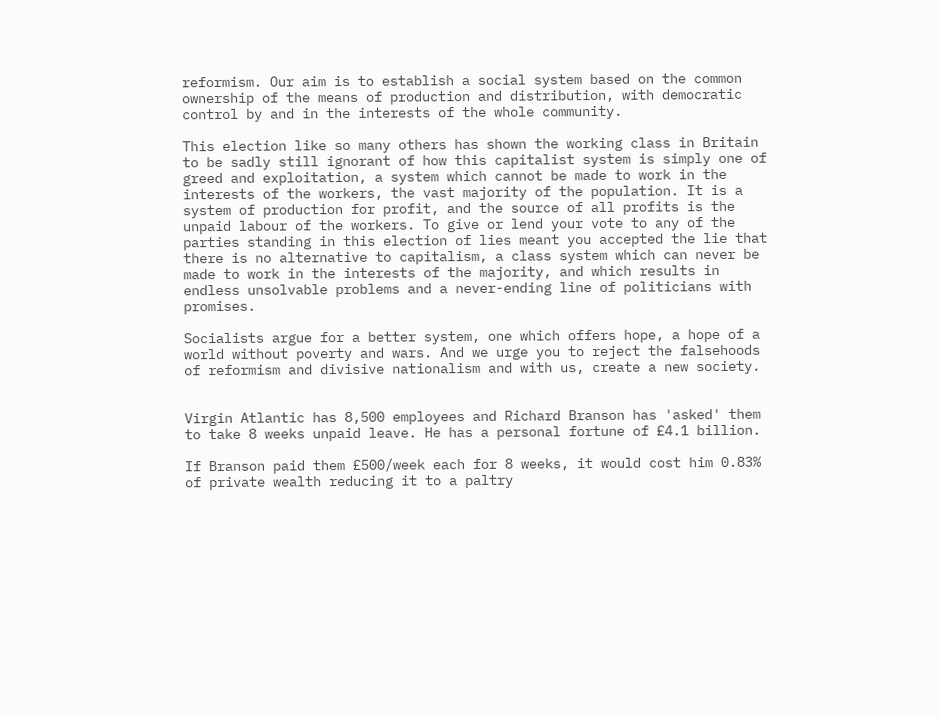reformism. Our aim is to establish a social system based on the common ownership of the means of production and distribution, with democratic control by and in the interests of the whole community.

This election like so many others has shown the working class in Britain to be sadly still ignorant of how this capitalist system is simply one of greed and exploitation, a system which cannot be made to work in the interests of the workers, the vast majority of the population. It is a system of production for profit, and the source of all profits is the unpaid labour of the workers. To give or lend your vote to any of the parties standing in this election of lies meant you accepted the lie that there is no alternative to capitalism, a class system which can never be made to work in the interests of the majority, and which results in endless unsolvable problems and a never-ending line of politicians with promises.

Socialists argue for a better system, one which offers hope, a hope of a world without poverty and wars. And we urge you to reject the falsehoods of reformism and divisive nationalism and with us, create a new society.


Virgin Atlantic has 8,500 employees and Richard Branson has 'asked' them to take 8 weeks unpaid leave. He has a personal fortune of £4.1 billion.

If Branson paid them £500/week each for 8 weeks, it would cost him 0.83% of private wealth reducing it to a paltry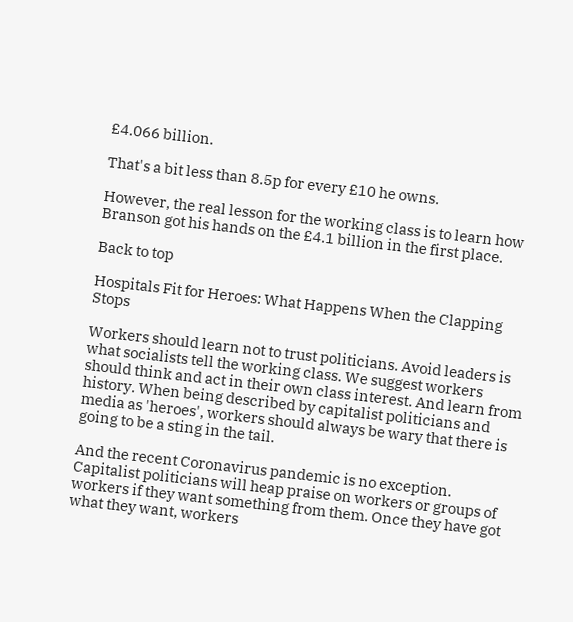£4.066 billion.

That's a bit less than 8.5p for every £10 he owns.

However, the real lesson for the working class is to learn how Branson got his hands on the £4.1 billion in the first place.

Back to top

Hospitals Fit for Heroes: What Happens When the Clapping Stops

Workers should learn not to trust politicians. Avoid leaders is what socialists tell the working class. We suggest workers should think and act in their own class interest. And learn from history. When being described by capitalist politicians and media as 'heroes', workers should always be wary that there is going to be a sting in the tail.

And the recent Coronavirus pandemic is no exception. Capitalist politicians will heap praise on workers or groups of workers if they want something from them. Once they have got what they want, workers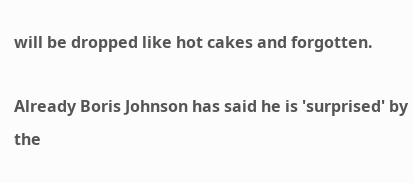will be dropped like hot cakes and forgotten.

Already Boris Johnson has said he is 'surprised' by the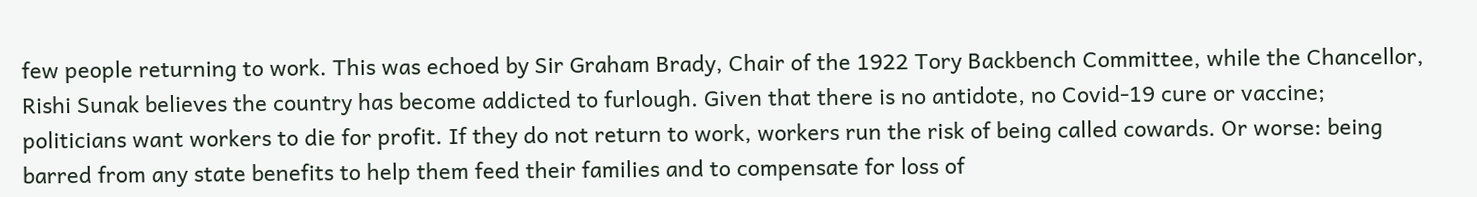few people returning to work. This was echoed by Sir Graham Brady, Chair of the 1922 Tory Backbench Committee, while the Chancellor, Rishi Sunak believes the country has become addicted to furlough. Given that there is no antidote, no Covid-19 cure or vaccine; politicians want workers to die for profit. If they do not return to work, workers run the risk of being called cowards. Or worse: being barred from any state benefits to help them feed their families and to compensate for loss of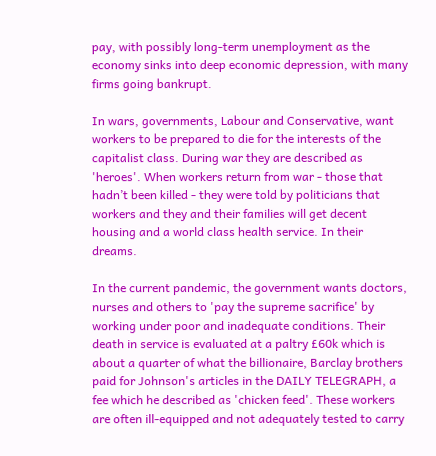pay, with possibly long-term unemployment as the economy sinks into deep economic depression, with many firms going bankrupt.

In wars, governments, Labour and Conservative, want workers to be prepared to die for the interests of the capitalist class. During war they are described as 'heroes'. When workers return from war - those that hadn’t been killed - they were told by politicians that workers and they and their families will get decent housing and a world class health service. In their dreams.

In the current pandemic, the government wants doctors, nurses and others to 'pay the supreme sacrifice' by working under poor and inadequate conditions. Their death in service is evaluated at a paltry £60k which is about a quarter of what the billionaire, Barclay brothers paid for Johnson's articles in the DAILY TELEGRAPH, a fee which he described as 'chicken feed'. These workers are often ill-equipped and not adequately tested to carry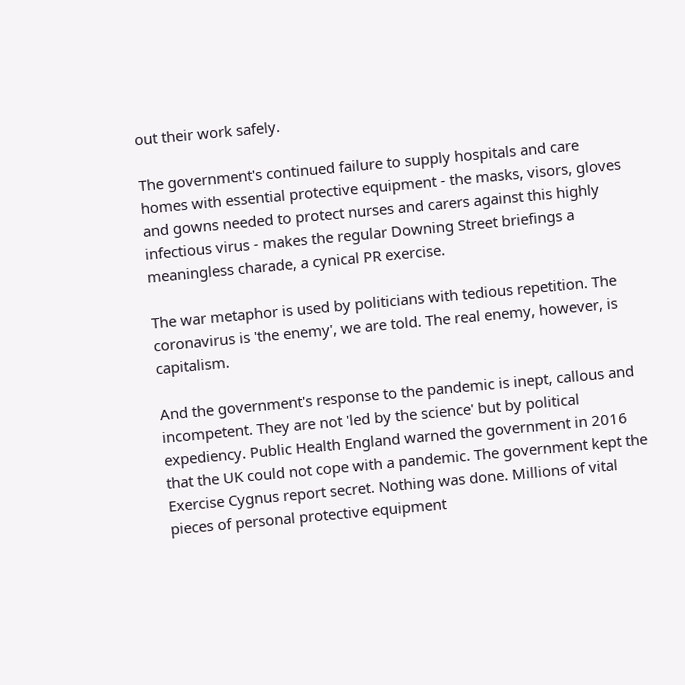out their work safely.

The government's continued failure to supply hospitals and care homes with essential protective equipment - the masks, visors, gloves and gowns needed to protect nurses and carers against this highly infectious virus - makes the regular Downing Street briefings a meaningless charade, a cynical PR exercise.

The war metaphor is used by politicians with tedious repetition. The coronavirus is 'the enemy', we are told. The real enemy, however, is capitalism.

And the government's response to the pandemic is inept, callous and incompetent. They are not 'led by the science' but by political expediency. Public Health England warned the government in 2016 that the UK could not cope with a pandemic. The government kept the Exercise Cygnus report secret. Nothing was done. Millions of vital pieces of personal protective equipment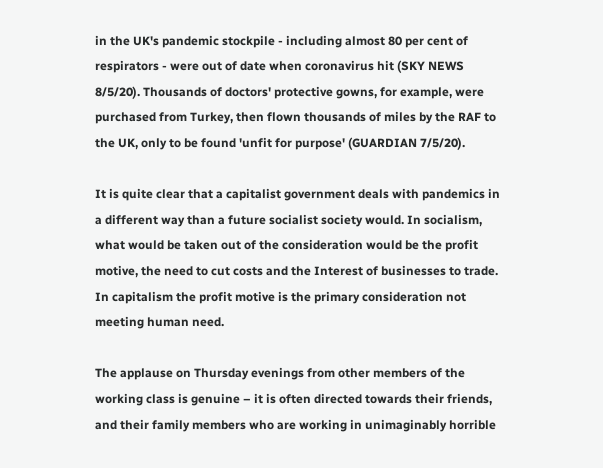in the UK's pandemic stockpile - including almost 80 per cent of respirators - were out of date when coronavirus hit (SKY NEWS 8/5/20). Thousands of doctors' protective gowns, for example, were purchased from Turkey, then flown thousands of miles by the RAF to the UK, only to be found 'unfit for purpose' (GUARDIAN 7/5/20).

It is quite clear that a capitalist government deals with pandemics in a different way than a future socialist society would. In socialism, what would be taken out of the consideration would be the profit motive, the need to cut costs and the Interest of businesses to trade. In capitalism the profit motive is the primary consideration not meeting human need.

The applause on Thursday evenings from other members of the working class is genuine – it is often directed towards their friends, and their family members who are working in unimaginably horrible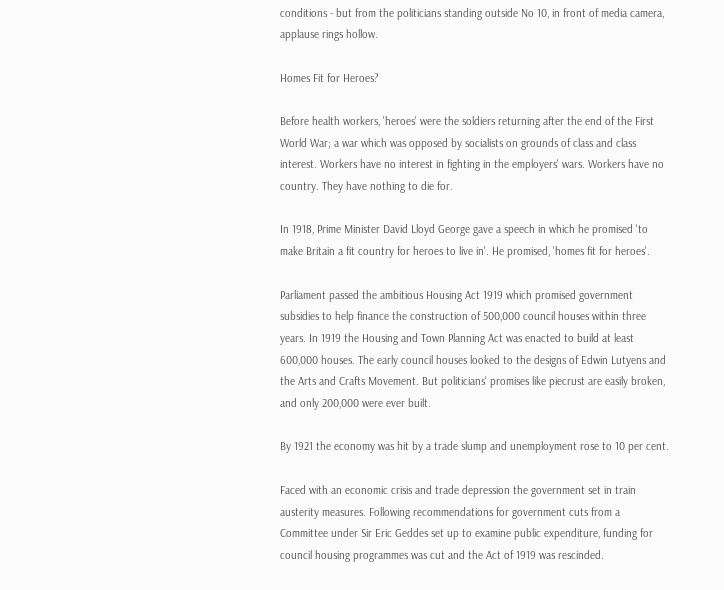conditions - but from the politicians standing outside No 10, in front of media camera, applause rings hollow.

Homes Fit for Heroes?

Before health workers, 'heroes' were the soldiers returning after the end of the First World War; a war which was opposed by socialists on grounds of class and class interest. Workers have no interest in fighting in the employers' wars. Workers have no country. They have nothing to die for.

In 1918, Prime Minister David Lloyd George gave a speech in which he promised 'to make Britain a fit country for heroes to live in'. He promised, 'homes fit for heroes'.

Parliament passed the ambitious Housing Act 1919 which promised government subsidies to help finance the construction of 500,000 council houses within three years. In 1919 the Housing and Town Planning Act was enacted to build at least 600,000 houses. The early council houses looked to the designs of Edwin Lutyens and the Arts and Crafts Movement. But politicians' promises like piecrust are easily broken, and only 200,000 were ever built.

By 1921 the economy was hit by a trade slump and unemployment rose to 10 per cent.

Faced with an economic crisis and trade depression the government set in train austerity measures. Following recommendations for government cuts from a Committee under Sir Eric Geddes set up to examine public expenditure, funding for council housing programmes was cut and the Act of 1919 was rescinded.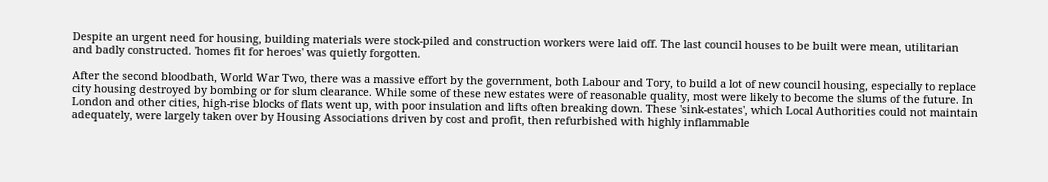Despite an urgent need for housing, building materials were stock-piled and construction workers were laid off. The last council houses to be built were mean, utilitarian and badly constructed. 'homes fit for heroes' was quietly forgotten.

After the second bloodbath, World War Two, there was a massive effort by the government, both Labour and Tory, to build a lot of new council housing, especially to replace city housing destroyed by bombing or for slum clearance. While some of these new estates were of reasonable quality, most were likely to become the slums of the future. In London and other cities, high-rise blocks of flats went up, with poor insulation and lifts often breaking down. These 'sink-estates', which Local Authorities could not maintain adequately, were largely taken over by Housing Associations driven by cost and profit, then refurbished with highly inflammable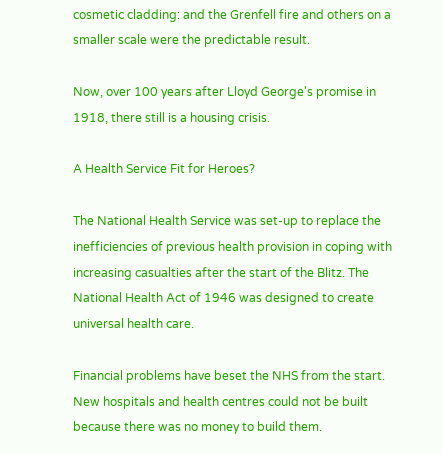cosmetic cladding: and the Grenfell fire and others on a smaller scale were the predictable result.

Now, over 100 years after Lloyd George's promise in 1918, there still is a housing crisis.

A Health Service Fit for Heroes?

The National Health Service was set-up to replace the inefficiencies of previous health provision in coping with increasing casualties after the start of the Blitz. The National Health Act of 1946 was designed to create universal health care.

Financial problems have beset the NHS from the start. New hospitals and health centres could not be built because there was no money to build them.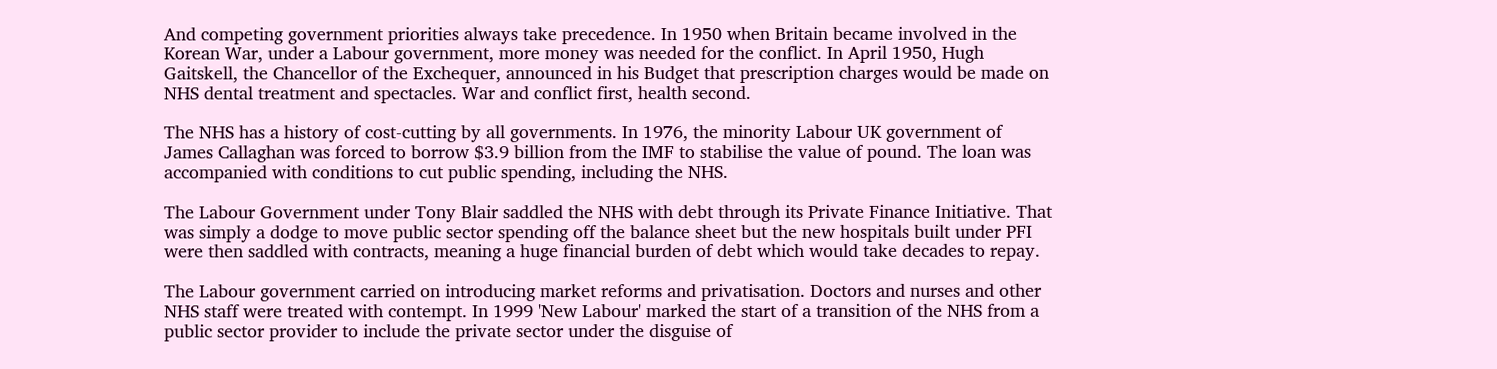And competing government priorities always take precedence. In 1950 when Britain became involved in the Korean War, under a Labour government, more money was needed for the conflict. In April 1950, Hugh Gaitskell, the Chancellor of the Exchequer, announced in his Budget that prescription charges would be made on NHS dental treatment and spectacles. War and conflict first, health second.

The NHS has a history of cost-cutting by all governments. In 1976, the minority Labour UK government of James Callaghan was forced to borrow $3.9 billion from the IMF to stabilise the value of pound. The loan was accompanied with conditions to cut public spending, including the NHS.

The Labour Government under Tony Blair saddled the NHS with debt through its Private Finance Initiative. That was simply a dodge to move public sector spending off the balance sheet but the new hospitals built under PFI were then saddled with contracts, meaning a huge financial burden of debt which would take decades to repay.

The Labour government carried on introducing market reforms and privatisation. Doctors and nurses and other NHS staff were treated with contempt. In 1999 'New Labour' marked the start of a transition of the NHS from a public sector provider to include the private sector under the disguise of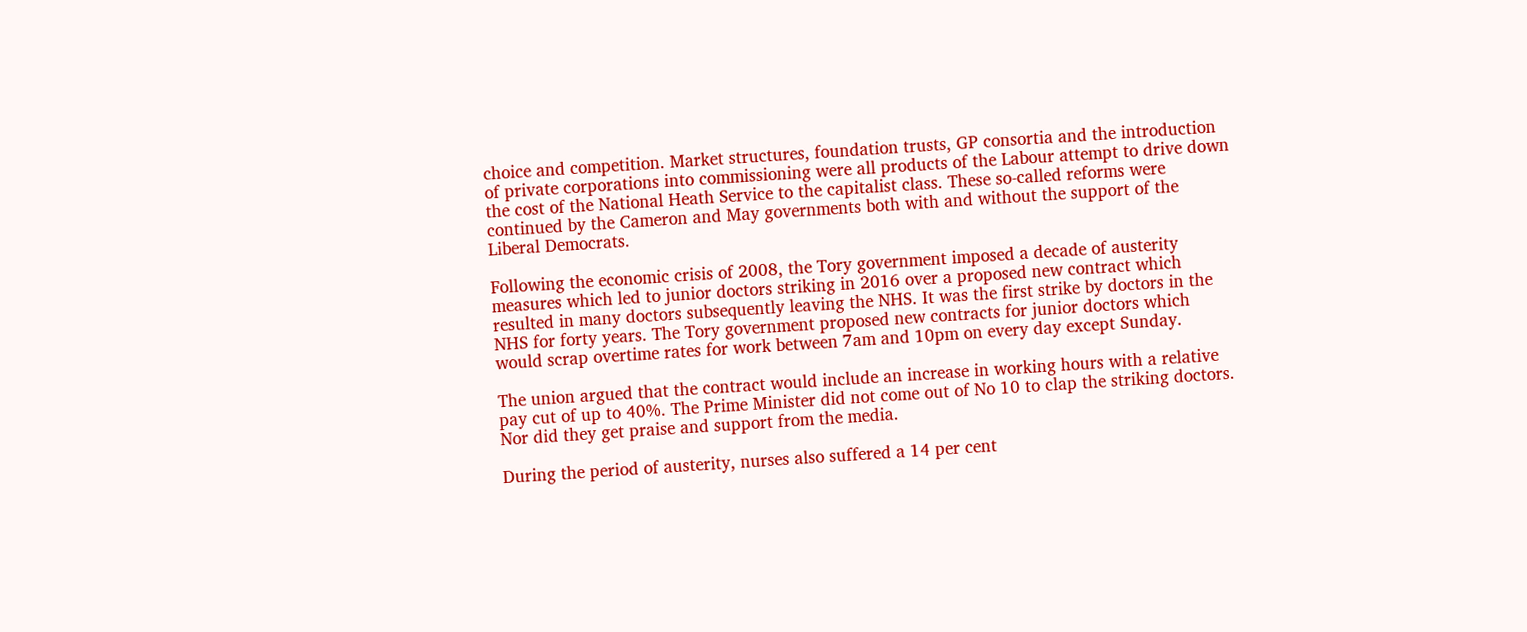choice and competition. Market structures, foundation trusts, GP consortia and the introduction of private corporations into commissioning were all products of the Labour attempt to drive down the cost of the National Heath Service to the capitalist class. These so-called reforms were continued by the Cameron and May governments both with and without the support of the Liberal Democrats.

Following the economic crisis of 2008, the Tory government imposed a decade of austerity measures which led to junior doctors striking in 2016 over a proposed new contract which resulted in many doctors subsequently leaving the NHS. It was the first strike by doctors in the NHS for forty years. The Tory government proposed new contracts for junior doctors which would scrap overtime rates for work between 7am and 10pm on every day except Sunday.

The union argued that the contract would include an increase in working hours with a relative pay cut of up to 40%. The Prime Minister did not come out of No 10 to clap the striking doctors. Nor did they get praise and support from the media.

During the period of austerity, nurses also suffered a 14 per cent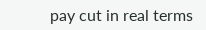pay cut in real terms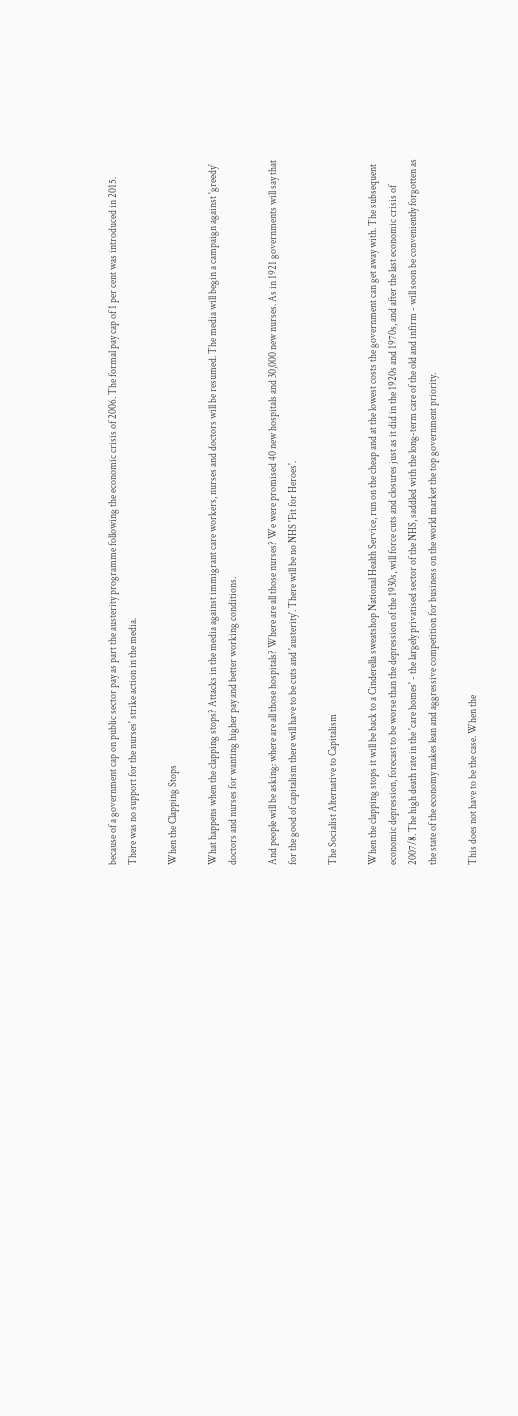because of a government cap on public sector pay as part the austerity programme following the economic crisis of 2006. The formal pay cap of 1 per cent was introduced in 2015. There was no support for the nurses' strike action in the media.

When the Clapping Stops

What happens when the clapping stops? Attacks in the media against immigrant care workers, nurses and doctors will be resumed. The media will begin a campaign against 'greedy' doctors and nurses for wanting higher pay and better working conditions.

And people will be asking: where are all those hospitals? Where are all those nurses? We were promised 40 new hospitals and 30,000 new nurses. As in 1921 governments will say that for the good of capitalism there will have to be cuts and 'austerity'. There will be no NHS 'Fit for Heroes'.

The Socialist Alternative to Capitalism

When the clapping stops it will be back to a Cinderella sweatshop National Health Service, run on the cheap and at the lowest costs the government can get away with. The subsequent economic depression, forecast to be worse than the depression of the 1930s, will force cuts and closures just as it did in the 1920s and 1970s, and after the last economic crisis of 2007/8. The high death rate in the 'care homes' - the largely privatised sector of the NHS, saddled with the long-term care of the old and infirm - will soon be conveniently forgotten as the state of the economy makes lean and aggressive competition for business on the world market the top government priority.

This does not have to be the case. When the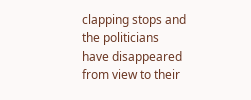clapping stops and the politicians have disappeared from view to their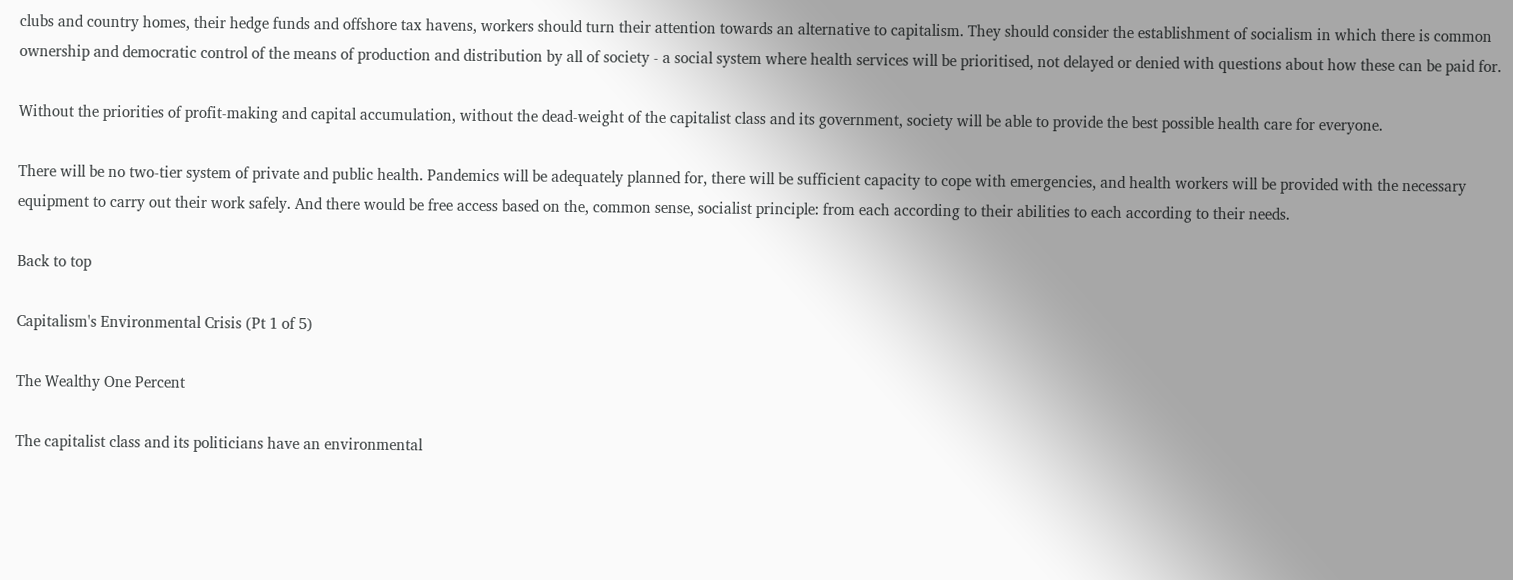clubs and country homes, their hedge funds and offshore tax havens, workers should turn their attention towards an alternative to capitalism. They should consider the establishment of socialism in which there is common ownership and democratic control of the means of production and distribution by all of society - a social system where health services will be prioritised, not delayed or denied with questions about how these can be paid for.

Without the priorities of profit-making and capital accumulation, without the dead-weight of the capitalist class and its government, society will be able to provide the best possible health care for everyone.

There will be no two-tier system of private and public health. Pandemics will be adequately planned for, there will be sufficient capacity to cope with emergencies, and health workers will be provided with the necessary equipment to carry out their work safely. And there would be free access based on the, common sense, socialist principle: from each according to their abilities to each according to their needs.

Back to top

Capitalism's Environmental Crisis (Pt 1 of 5)

The Wealthy One Percent

The capitalist class and its politicians have an environmental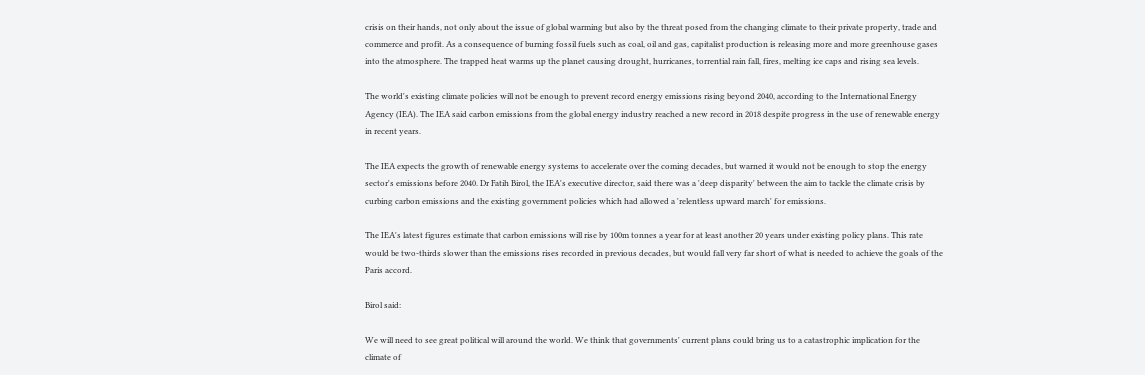crisis on their hands, not only about the issue of global warming but also by the threat posed from the changing climate to their private property, trade and commerce and profit. As a consequence of burning fossil fuels such as coal, oil and gas, capitalist production is releasing more and more greenhouse gases into the atmosphere. The trapped heat warms up the planet causing drought, hurricanes, torrential rain fall, fires, melting ice caps and rising sea levels.

The world's existing climate policies will not be enough to prevent record energy emissions rising beyond 2040, according to the International Energy Agency (IEA). The IEA said carbon emissions from the global energy industry reached a new record in 2018 despite progress in the use of renewable energy in recent years.

The IEA expects the growth of renewable energy systems to accelerate over the coming decades, but warned it would not be enough to stop the energy sector's emissions before 2040. Dr Fatih Birol, the IEA's executive director, said there was a 'deep disparity' between the aim to tackle the climate crisis by curbing carbon emissions and the existing government policies which had allowed a 'relentless upward march' for emissions.

The IEA's latest figures estimate that carbon emissions will rise by 100m tonnes a year for at least another 20 years under existing policy plans. This rate would be two-thirds slower than the emissions rises recorded in previous decades, but would fall very far short of what is needed to achieve the goals of the Paris accord.

Birol said:

We will need to see great political will around the world. We think that governments' current plans could bring us to a catastrophic implication for the climate of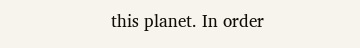this planet. In order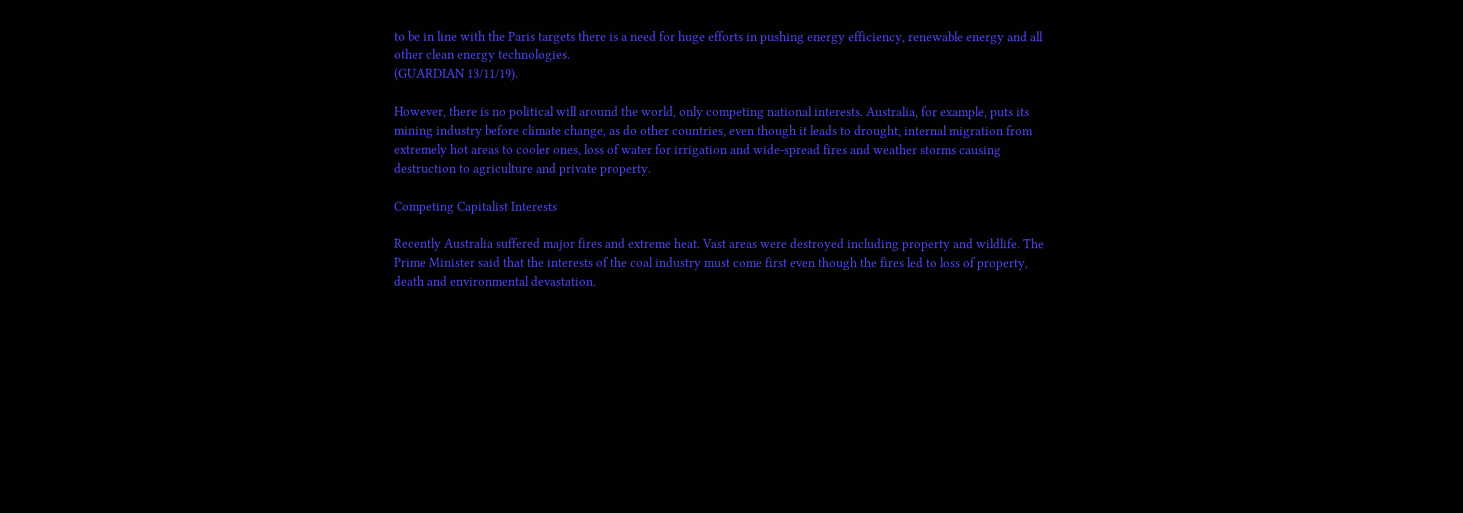to be in line with the Paris targets there is a need for huge efforts in pushing energy efficiency, renewable energy and all other clean energy technologies.
(GUARDIAN 13/11/19).

However, there is no political will around the world, only competing national interests. Australia, for example, puts its mining industry before climate change, as do other countries, even though it leads to drought, internal migration from extremely hot areas to cooler ones, loss of water for irrigation and wide-spread fires and weather storms causing destruction to agriculture and private property.

Competing Capitalist Interests

Recently Australia suffered major fires and extreme heat. Vast areas were destroyed including property and wildlife. The Prime Minister said that the interests of the coal industry must come first even though the fires led to loss of property, death and environmental devastation.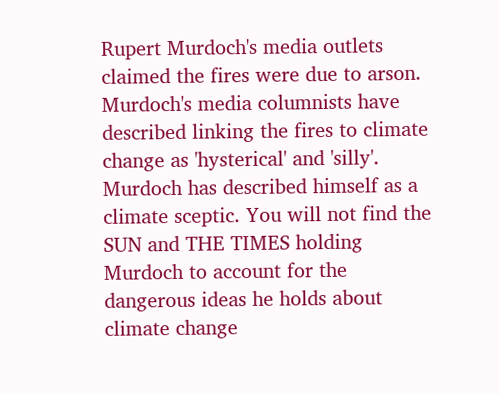Rupert Murdoch's media outlets claimed the fires were due to arson. Murdoch's media columnists have described linking the fires to climate change as 'hysterical' and 'silly'. Murdoch has described himself as a climate sceptic. You will not find the SUN and THE TIMES holding Murdoch to account for the dangerous ideas he holds about climate change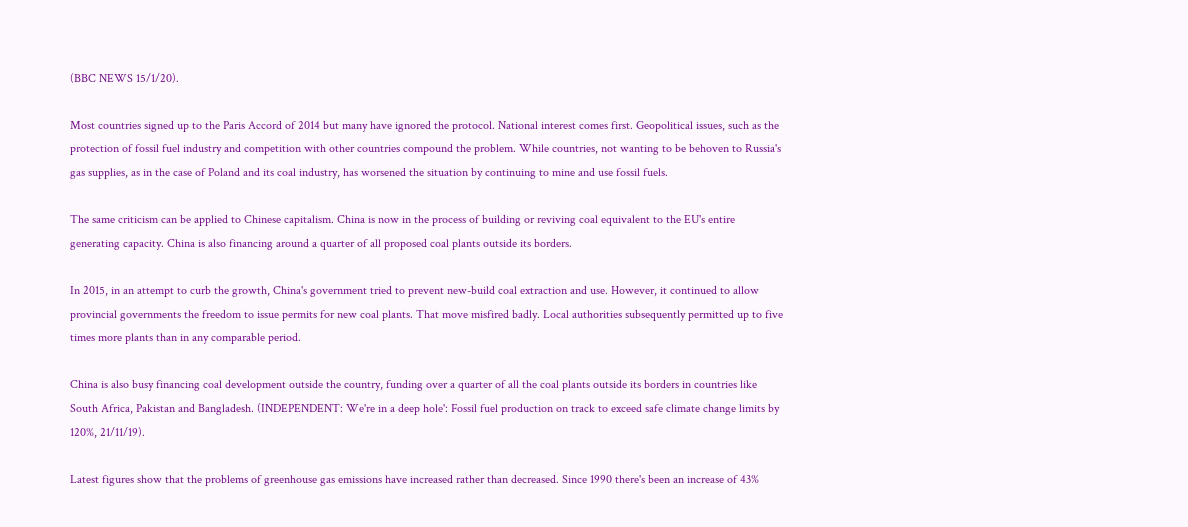(BBC NEWS 15/1/20).

Most countries signed up to the Paris Accord of 2014 but many have ignored the protocol. National interest comes first. Geopolitical issues, such as the protection of fossil fuel industry and competition with other countries compound the problem. While countries, not wanting to be behoven to Russia's gas supplies, as in the case of Poland and its coal industry, has worsened the situation by continuing to mine and use fossil fuels.

The same criticism can be applied to Chinese capitalism. China is now in the process of building or reviving coal equivalent to the EU's entire generating capacity. China is also financing around a quarter of all proposed coal plants outside its borders.

In 2015, in an attempt to curb the growth, China's government tried to prevent new-build coal extraction and use. However, it continued to allow provincial governments the freedom to issue permits for new coal plants. That move misfired badly. Local authorities subsequently permitted up to five times more plants than in any comparable period.

China is also busy financing coal development outside the country, funding over a quarter of all the coal plants outside its borders in countries like South Africa, Pakistan and Bangladesh. (INDEPENDENT: We're in a deep hole': Fossil fuel production on track to exceed safe climate change limits by 120%, 21/11/19).

Latest figures show that the problems of greenhouse gas emissions have increased rather than decreased. Since 1990 there's been an increase of 43%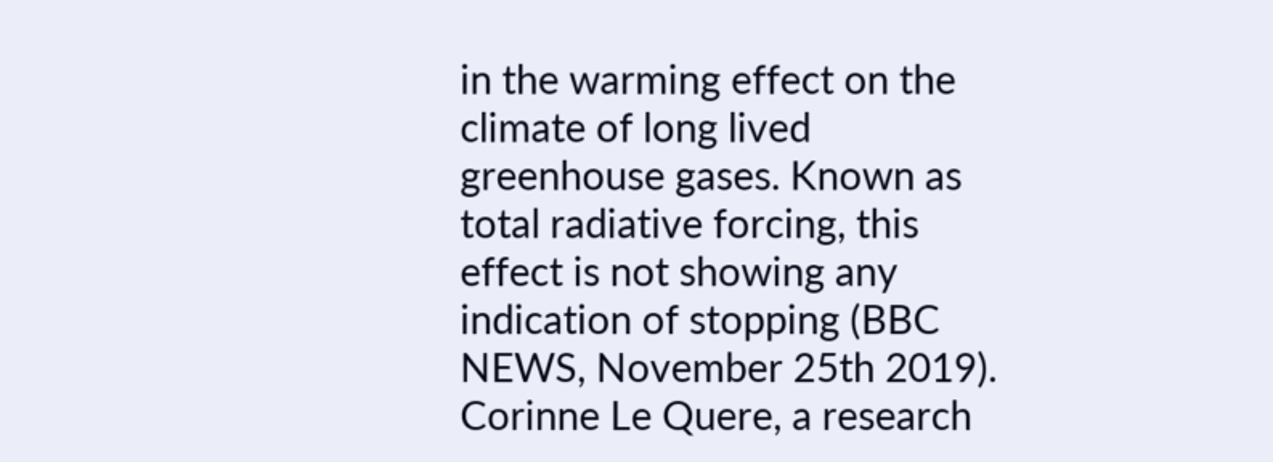in the warming effect on the climate of long lived greenhouse gases. Known as total radiative forcing, this effect is not showing any indication of stopping (BBC NEWS, November 25th 2019). Corinne Le Quere, a research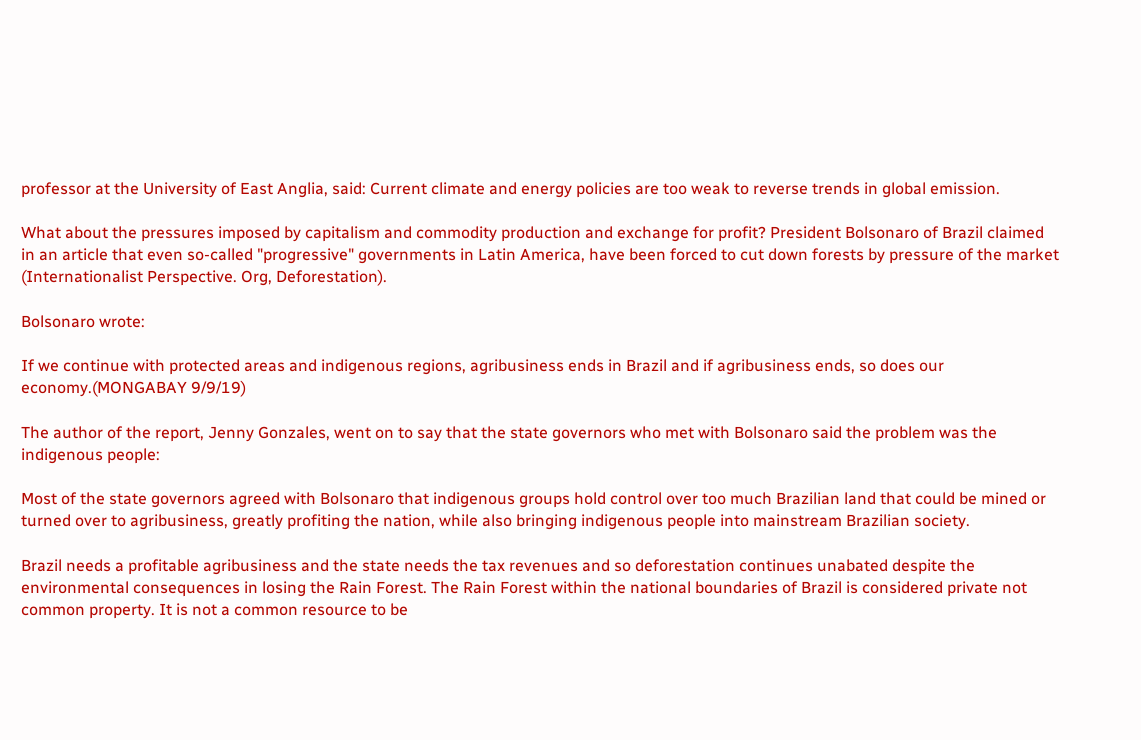professor at the University of East Anglia, said: Current climate and energy policies are too weak to reverse trends in global emission.

What about the pressures imposed by capitalism and commodity production and exchange for profit? President Bolsonaro of Brazil claimed in an article that even so-called "progressive" governments in Latin America, have been forced to cut down forests by pressure of the market (Internationalist Perspective. Org, Deforestation).

Bolsonaro wrote:

If we continue with protected areas and indigenous regions, agribusiness ends in Brazil and if agribusiness ends, so does our economy.(MONGABAY 9/9/19)

The author of the report, Jenny Gonzales, went on to say that the state governors who met with Bolsonaro said the problem was the indigenous people:

Most of the state governors agreed with Bolsonaro that indigenous groups hold control over too much Brazilian land that could be mined or turned over to agribusiness, greatly profiting the nation, while also bringing indigenous people into mainstream Brazilian society.

Brazil needs a profitable agribusiness and the state needs the tax revenues and so deforestation continues unabated despite the environmental consequences in losing the Rain Forest. The Rain Forest within the national boundaries of Brazil is considered private not common property. It is not a common resource to be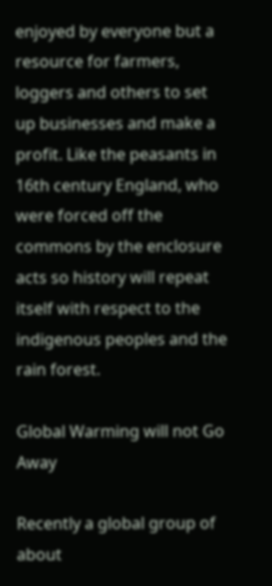enjoyed by everyone but a resource for farmers, loggers and others to set up businesses and make a profit. Like the peasants in 16th century England, who were forced off the commons by the enclosure acts so history will repeat itself with respect to the indigenous peoples and the rain forest.

Global Warming will not Go Away

Recently a global group of about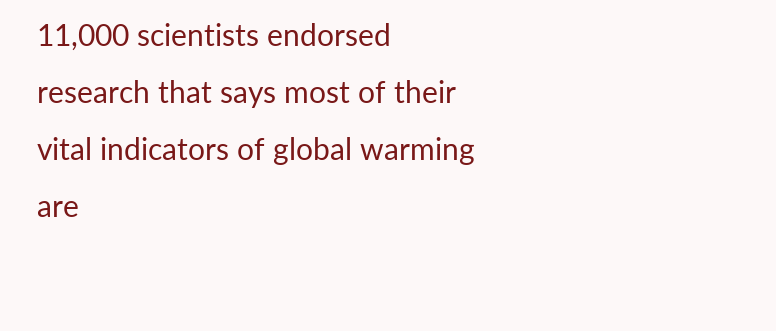11,000 scientists endorsed research that says most of their vital indicators of global warming are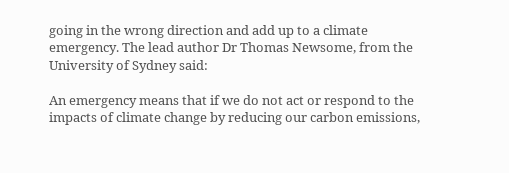going in the wrong direction and add up to a climate emergency. The lead author Dr Thomas Newsome, from the University of Sydney said:

An emergency means that if we do not act or respond to the impacts of climate change by reducing our carbon emissions,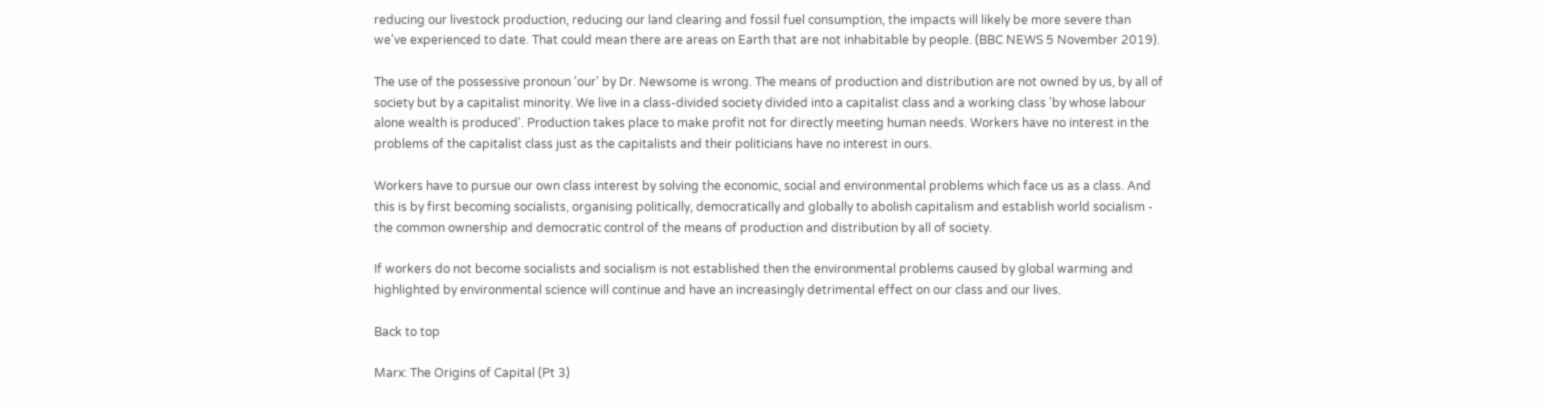reducing our livestock production, reducing our land clearing and fossil fuel consumption, the impacts will likely be more severe than we've experienced to date. That could mean there are areas on Earth that are not inhabitable by people. (BBC NEWS 5 November 2019).

The use of the possessive pronoun 'our' by Dr. Newsome is wrong. The means of production and distribution are not owned by us, by all of society but by a capitalist minority. We live in a class-divided society divided into a capitalist class and a working class 'by whose labour alone wealth is produced'. Production takes place to make profit not for directly meeting human needs. Workers have no interest in the problems of the capitalist class just as the capitalists and their politicians have no interest in ours.

Workers have to pursue our own class interest by solving the economic, social and environmental problems which face us as a class. And this is by first becoming socialists, organising politically, democratically and globally to abolish capitalism and establish world socialism - the common ownership and democratic control of the means of production and distribution by all of society.

If workers do not become socialists and socialism is not established then the environmental problems caused by global warming and highlighted by environmental science will continue and have an increasingly detrimental effect on our class and our lives.

Back to top

Marx: The Origins of Capital (Pt 3)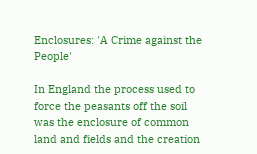Enclosures: 'A Crime against the People'

In England the process used to force the peasants off the soil was the enclosure of common land and fields and the creation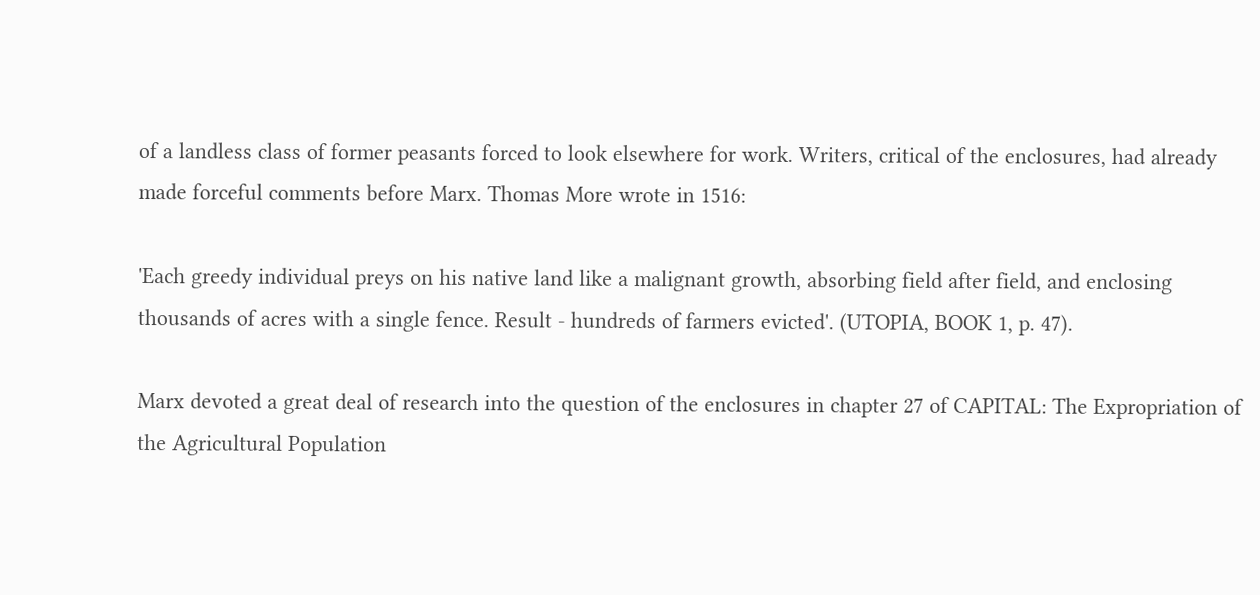of a landless class of former peasants forced to look elsewhere for work. Writers, critical of the enclosures, had already made forceful comments before Marx. Thomas More wrote in 1516:

'Each greedy individual preys on his native land like a malignant growth, absorbing field after field, and enclosing thousands of acres with a single fence. Result - hundreds of farmers evicted'. (UTOPIA, BOOK 1, p. 47).

Marx devoted a great deal of research into the question of the enclosures in chapter 27 of CAPITAL: The Expropriation of the Agricultural Population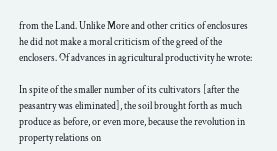from the Land. Unlike More and other critics of enclosures he did not make a moral criticism of the greed of the enclosers. Of advances in agricultural productivity he wrote:

In spite of the smaller number of its cultivators [after the peasantry was eliminated], the soil brought forth as much produce as before, or even more, because the revolution in property relations on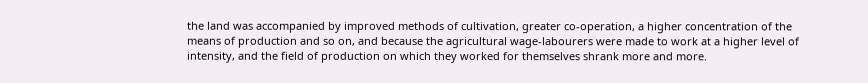the land was accompanied by improved methods of cultivation, greater co-operation, a higher concentration of the means of production and so on, and because the agricultural wage-labourers were made to work at a higher level of intensity, and the field of production on which they worked for themselves shrank more and more.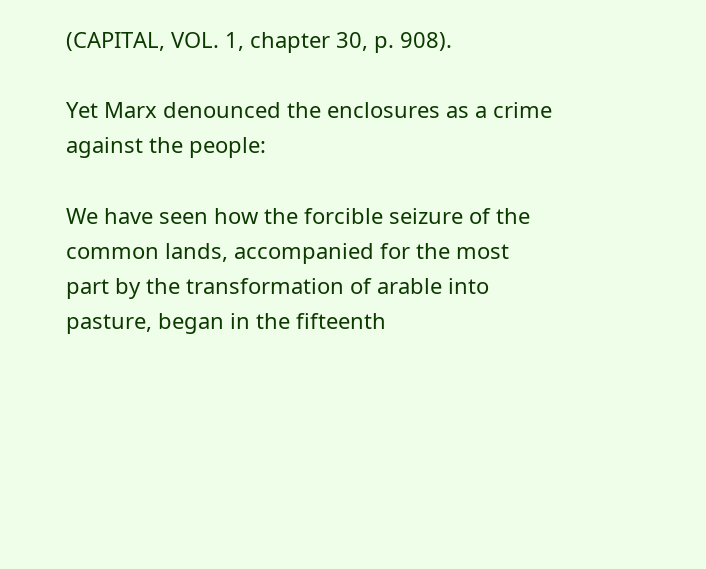(CAPITAL, VOL. 1, chapter 30, p. 908).

Yet Marx denounced the enclosures as a crime against the people:

We have seen how the forcible seizure of the common lands, accompanied for the most part by the transformation of arable into pasture, began in the fifteenth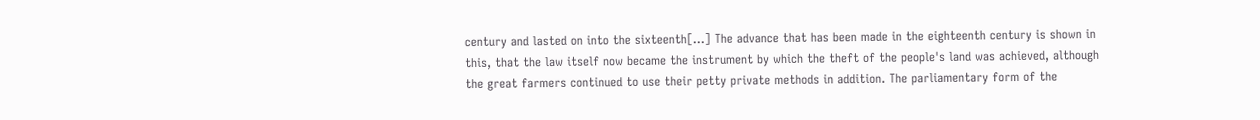century and lasted on into the sixteenth[...] The advance that has been made in the eighteenth century is shown in this, that the law itself now became the instrument by which the theft of the people's land was achieved, although the great farmers continued to use their petty private methods in addition. The parliamentary form of the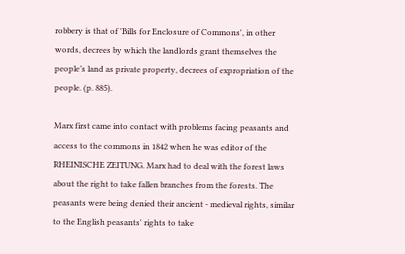robbery is that of 'Bills for Enclosure of Commons', in other words, decrees by which the landlords grant themselves the people’s land as private property, decrees of expropriation of the people. (p. 885).

Marx first came into contact with problems facing peasants and access to the commons in 1842 when he was editor of the RHEINISCHE ZEITUNG. Marx had to deal with the forest laws about the right to take fallen branches from the forests. The peasants were being denied their ancient - medieval rights, similar to the English peasants' rights to take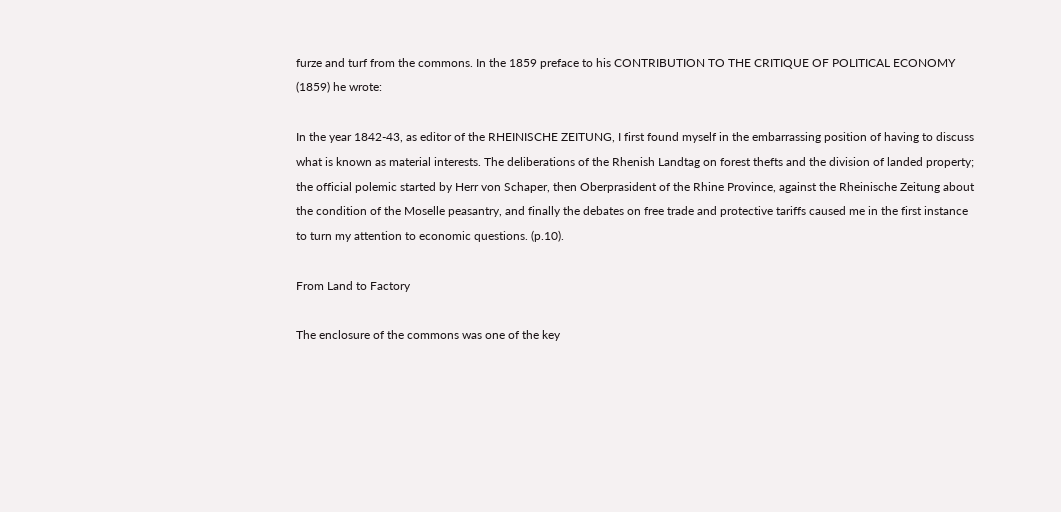furze and turf from the commons. In the 1859 preface to his CONTRIBUTION TO THE CRITIQUE OF POLITICAL ECONOMY (1859) he wrote:

In the year 1842-43, as editor of the RHEINISCHE ZEITUNG, I first found myself in the embarrassing position of having to discuss what is known as material interests. The deliberations of the Rhenish Landtag on forest thefts and the division of landed property; the official polemic started by Herr von Schaper, then Oberprasident of the Rhine Province, against the Rheinische Zeitung about the condition of the Moselle peasantry, and finally the debates on free trade and protective tariffs caused me in the first instance to turn my attention to economic questions. (p.10).

From Land to Factory

The enclosure of the commons was one of the key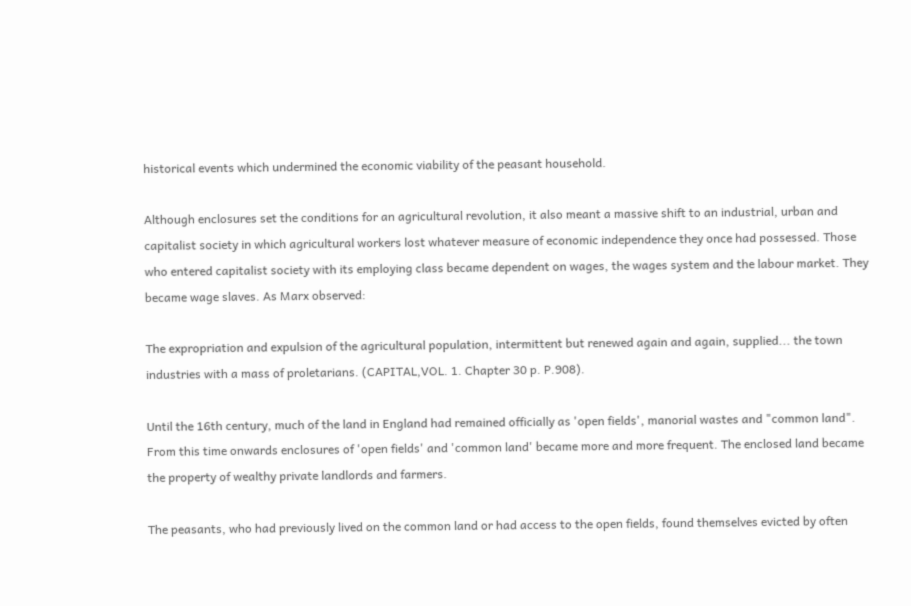historical events which undermined the economic viability of the peasant household.

Although enclosures set the conditions for an agricultural revolution, it also meant a massive shift to an industrial, urban and capitalist society in which agricultural workers lost whatever measure of economic independence they once had possessed. Those who entered capitalist society with its employing class became dependent on wages, the wages system and the labour market. They became wage slaves. As Marx observed:

The expropriation and expulsion of the agricultural population, intermittent but renewed again and again, supplied... the town industries with a mass of proletarians. (CAPITAL,VOL. 1. Chapter 30 p. P.908).

Until the 16th century, much of the land in England had remained officially as 'open fields', manorial wastes and "common land". From this time onwards enclosures of 'open fields' and 'common land' became more and more frequent. The enclosed land became the property of wealthy private landlords and farmers.

The peasants, who had previously lived on the common land or had access to the open fields, found themselves evicted by often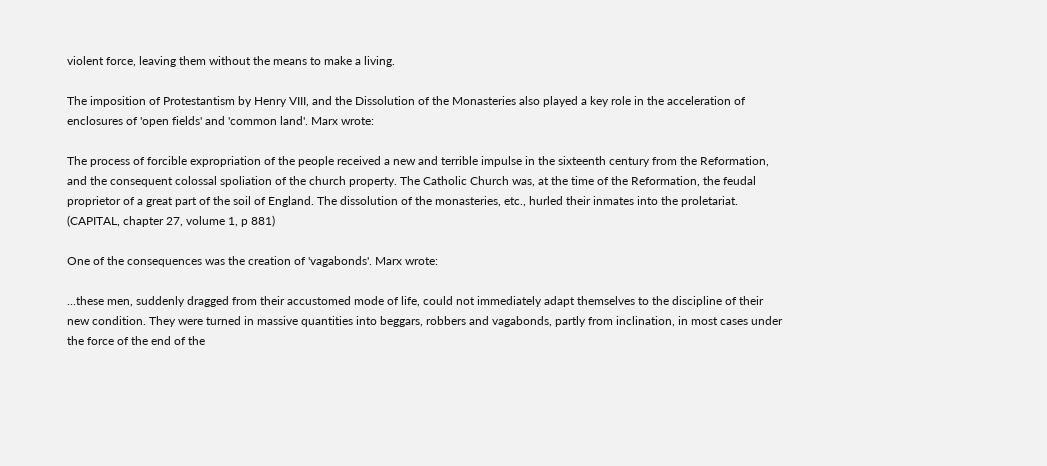violent force, leaving them without the means to make a living.

The imposition of Protestantism by Henry VIII, and the Dissolution of the Monasteries also played a key role in the acceleration of enclosures of 'open fields' and 'common land'. Marx wrote:

The process of forcible expropriation of the people received a new and terrible impulse in the sixteenth century from the Reformation, and the consequent colossal spoliation of the church property. The Catholic Church was, at the time of the Reformation, the feudal proprietor of a great part of the soil of England. The dissolution of the monasteries, etc., hurled their inmates into the proletariat. (CAPITAL, chapter 27, volume 1, p 881)

One of the consequences was the creation of 'vagabonds'. Marx wrote:

...these men, suddenly dragged from their accustomed mode of life, could not immediately adapt themselves to the discipline of their new condition. They were turned in massive quantities into beggars, robbers and vagabonds, partly from inclination, in most cases under the force of the end of the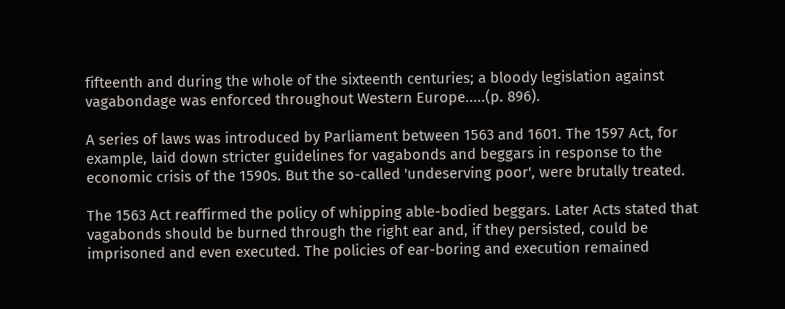fifteenth and during the whole of the sixteenth centuries; a bloody legislation against vagabondage was enforced throughout Western Europe.....(p. 896).

A series of laws was introduced by Parliament between 1563 and 1601. The 1597 Act, for example, laid down stricter guidelines for vagabonds and beggars in response to the economic crisis of the 1590s. But the so-called 'undeserving poor', were brutally treated.

The 1563 Act reaffirmed the policy of whipping able-bodied beggars. Later Acts stated that vagabonds should be burned through the right ear and, if they persisted, could be imprisoned and even executed. The policies of ear-boring and execution remained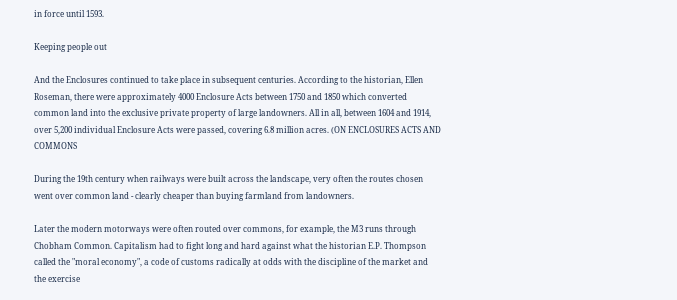in force until 1593.

Keeping people out

And the Enclosures continued to take place in subsequent centuries. According to the historian, Ellen Roseman, there were approximately 4000 Enclosure Acts between 1750 and 1850 which converted common land into the exclusive private property of large landowners. All in all, between 1604 and 1914, over 5,200 individual Enclosure Acts were passed, covering 6.8 million acres. (ON ENCLOSURES ACTS AND COMMONS

During the 19th century when railways were built across the landscape, very often the routes chosen went over common land - clearly cheaper than buying farmland from landowners.

Later the modern motorways were often routed over commons, for example, the M3 runs through Chobham Common. Capitalism had to fight long and hard against what the historian E.P. Thompson called the "moral economy", a code of customs radically at odds with the discipline of the market and the exercise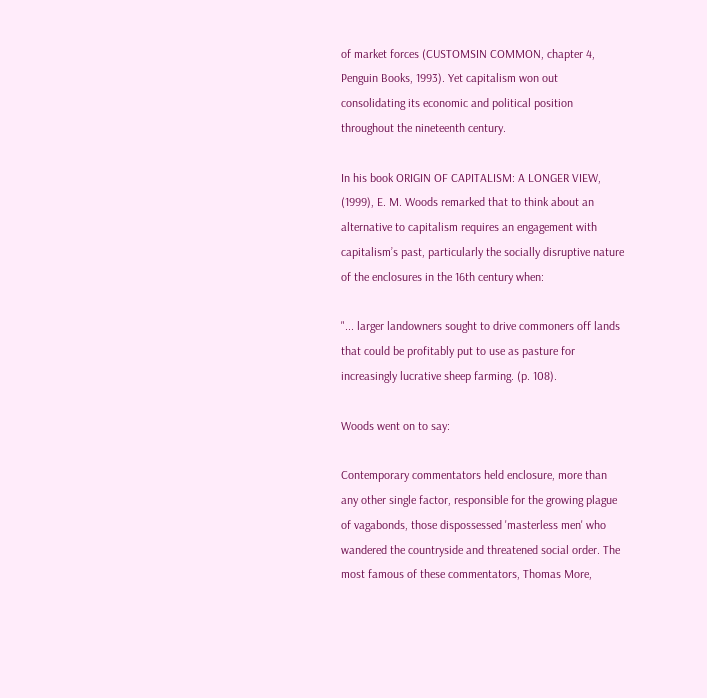of market forces (CUSTOMSIN COMMON, chapter 4, Penguin Books, 1993). Yet capitalism won out consolidating its economic and political position throughout the nineteenth century.

In his book ORIGIN OF CAPITALISM: A LONGER VIEW, (1999), E. M. Woods remarked that to think about an alternative to capitalism requires an engagement with capitalism’s past, particularly the socially disruptive nature of the enclosures in the 16th century when:

"... larger landowners sought to drive commoners off lands that could be profitably put to use as pasture for increasingly lucrative sheep farming. (p. 108).

Woods went on to say:

Contemporary commentators held enclosure, more than any other single factor, responsible for the growing plague of vagabonds, those dispossessed 'masterless men' who wandered the countryside and threatened social order. The most famous of these commentators, Thomas More,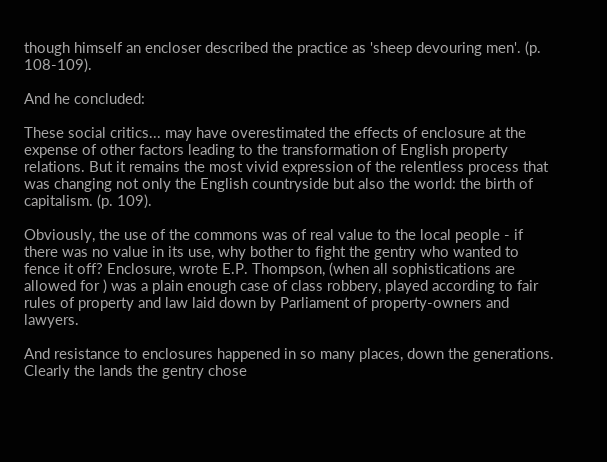though himself an encloser described the practice as 'sheep devouring men'. (p. 108-109).

And he concluded:

These social critics... may have overestimated the effects of enclosure at the expense of other factors leading to the transformation of English property relations. But it remains the most vivid expression of the relentless process that was changing not only the English countryside but also the world: the birth of capitalism. (p. 109).

Obviously, the use of the commons was of real value to the local people - if there was no value in its use, why bother to fight the gentry who wanted to fence it off? Enclosure, wrote E.P. Thompson, (when all sophistications are allowed for ) was a plain enough case of class robbery, played according to fair rules of property and law laid down by Parliament of property-owners and lawyers.

And resistance to enclosures happened in so many places, down the generations. Clearly the lands the gentry chose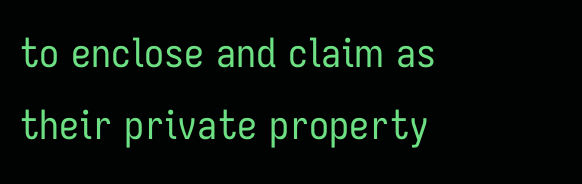to enclose and claim as their private property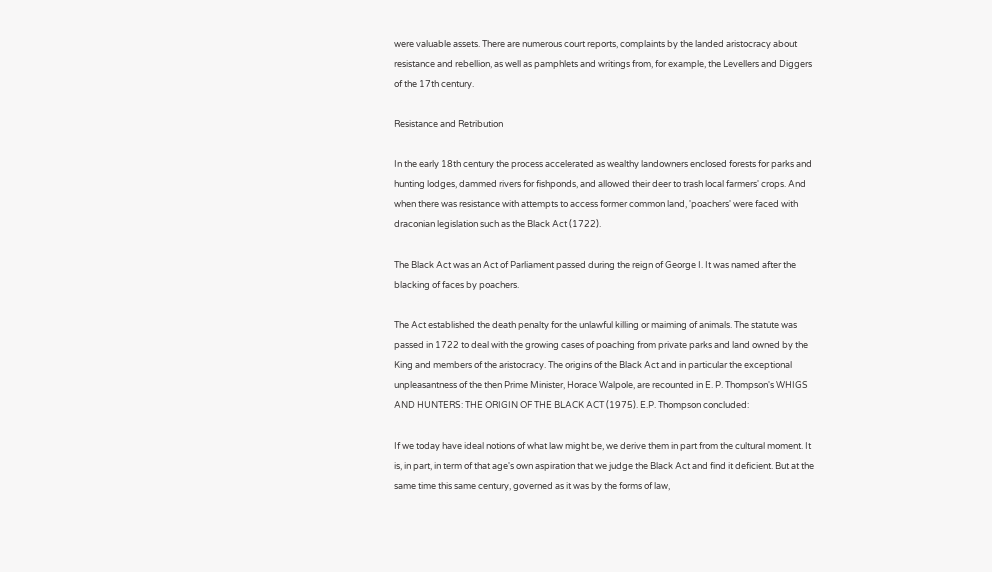were valuable assets. There are numerous court reports, complaints by the landed aristocracy about resistance and rebellion, as well as pamphlets and writings from, for example, the Levellers and Diggers of the 17th century.

Resistance and Retribution

In the early 18th century the process accelerated as wealthy landowners enclosed forests for parks and hunting lodges, dammed rivers for fishponds, and allowed their deer to trash local farmers' crops. And when there was resistance with attempts to access former common land, 'poachers' were faced with draconian legislation such as the Black Act (1722).

The Black Act was an Act of Parliament passed during the reign of George I. It was named after the blacking of faces by poachers.

The Act established the death penalty for the unlawful killing or maiming of animals. The statute was passed in 1722 to deal with the growing cases of poaching from private parks and land owned by the King and members of the aristocracy. The origins of the Black Act and in particular the exceptional unpleasantness of the then Prime Minister, Horace Walpole, are recounted in E. P. Thompson's WHIGS AND HUNTERS: THE ORIGIN OF THE BLACK ACT (1975). E.P. Thompson concluded:

If we today have ideal notions of what law might be, we derive them in part from the cultural moment. It is, in part, in term of that age's own aspiration that we judge the Black Act and find it deficient. But at the same time this same century, governed as it was by the forms of law,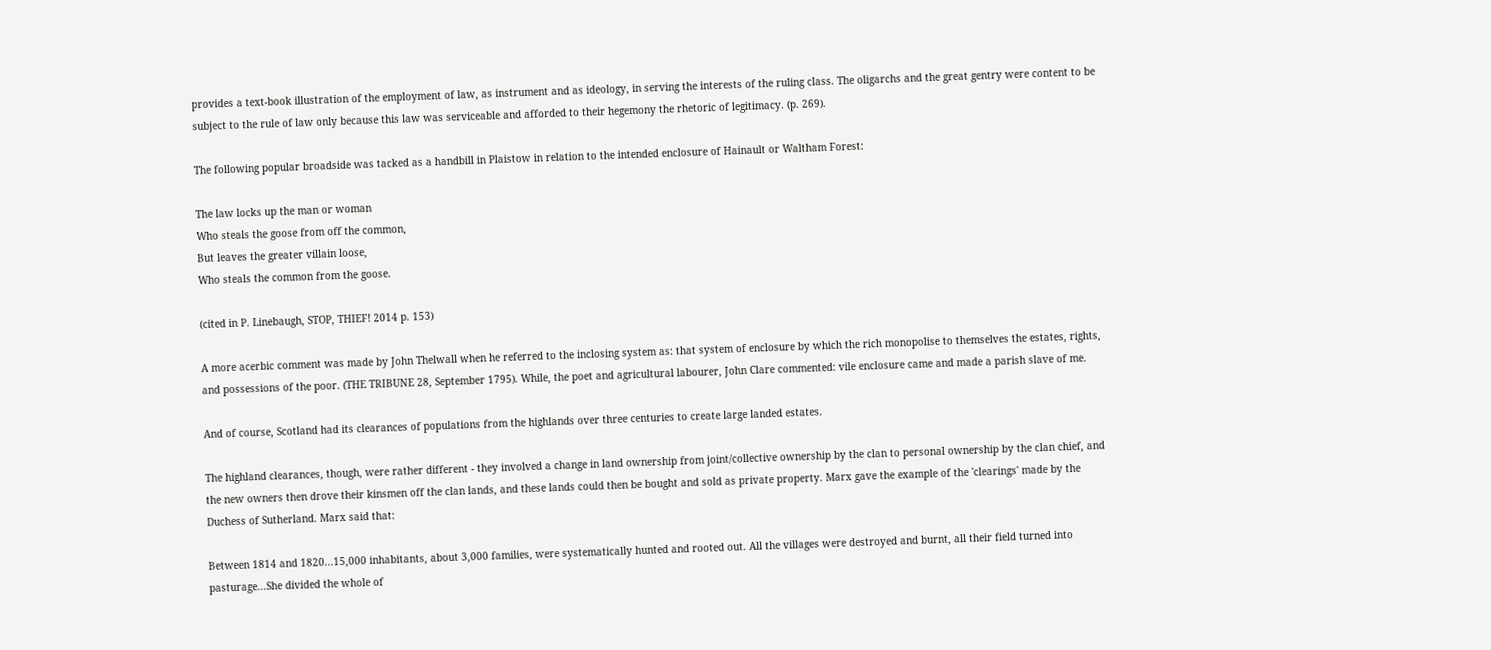provides a text-book illustration of the employment of law, as instrument and as ideology, in serving the interests of the ruling class. The oligarchs and the great gentry were content to be subject to the rule of law only because this law was serviceable and afforded to their hegemony the rhetoric of legitimacy. (p. 269).

The following popular broadside was tacked as a handbill in Plaistow in relation to the intended enclosure of Hainault or Waltham Forest:

The law locks up the man or woman
Who steals the goose from off the common,
But leaves the greater villain loose,
Who steals the common from the goose.

(cited in P. Linebaugh, STOP, THIEF! 2014 p. 153)

A more acerbic comment was made by John Thelwall when he referred to the inclosing system as: that system of enclosure by which the rich monopolise to themselves the estates, rights, and possessions of the poor. (THE TRIBUNE 28, September 1795). While, the poet and agricultural labourer, John Clare commented: vile enclosure came and made a parish slave of me.

And of course, Scotland had its clearances of populations from the highlands over three centuries to create large landed estates.

The highland clearances, though, were rather different - they involved a change in land ownership from joint/collective ownership by the clan to personal ownership by the clan chief, and the new owners then drove their kinsmen off the clan lands, and these lands could then be bought and sold as private property. Marx gave the example of the 'clearings' made by the Duchess of Sutherland. Marx said that:

Between 1814 and 1820...15,000 inhabitants, about 3,000 families, were systematically hunted and rooted out. All the villages were destroyed and burnt, all their field turned into pasturage...She divided the whole of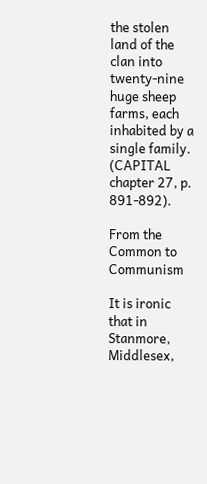the stolen land of the clan into twenty-nine huge sheep farms, each inhabited by a single family.
(CAPITAL chapter 27, p. 891-892).

From the Common to Communism

It is ironic that in Stanmore, Middlesex,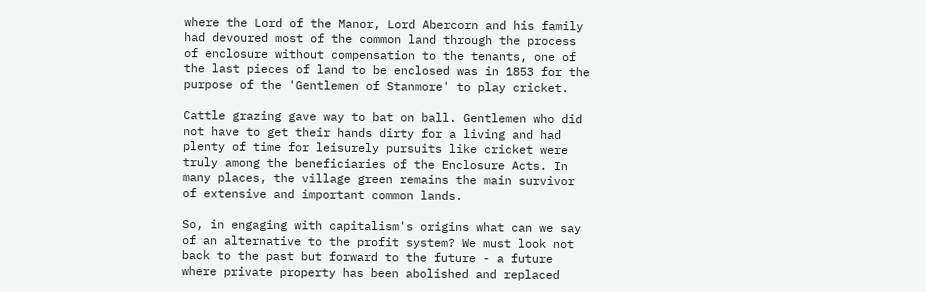where the Lord of the Manor, Lord Abercorn and his family had devoured most of the common land through the process of enclosure without compensation to the tenants, one of the last pieces of land to be enclosed was in 1853 for the purpose of the 'Gentlemen of Stanmore' to play cricket.

Cattle grazing gave way to bat on ball. Gentlemen who did not have to get their hands dirty for a living and had plenty of time for leisurely pursuits like cricket were truly among the beneficiaries of the Enclosure Acts. In many places, the village green remains the main survivor of extensive and important common lands.

So, in engaging with capitalism's origins what can we say of an alternative to the profit system? We must look not back to the past but forward to the future - a future where private property has been abolished and replaced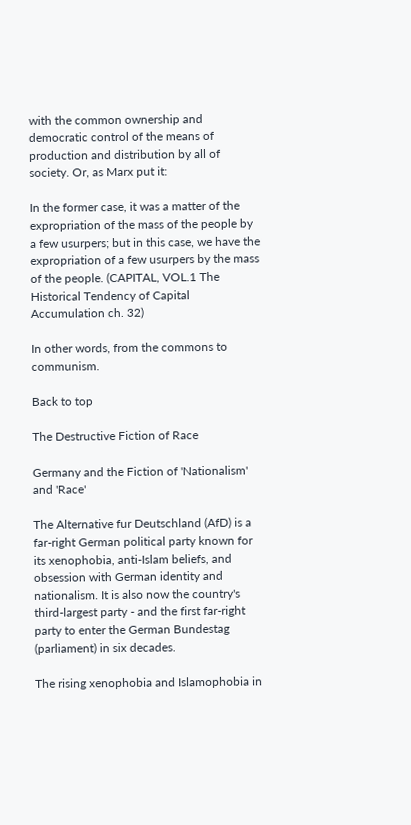with the common ownership and democratic control of the means of production and distribution by all of society. Or, as Marx put it:

In the former case, it was a matter of the expropriation of the mass of the people by a few usurpers; but in this case, we have the expropriation of a few usurpers by the mass of the people. (CAPITAL, VOL.1 The Historical Tendency of Capital Accumulation ch. 32)

In other words, from the commons to communism.

Back to top

The Destructive Fiction of Race

Germany and the Fiction of 'Nationalism' and 'Race'

The Alternative fur Deutschland (AfD) is a far-right German political party known for its xenophobia, anti-Islam beliefs, and obsession with German identity and nationalism. It is also now the country's third-largest party - and the first far-right party to enter the German Bundestag (parliament) in six decades.

The rising xenophobia and Islamophobia in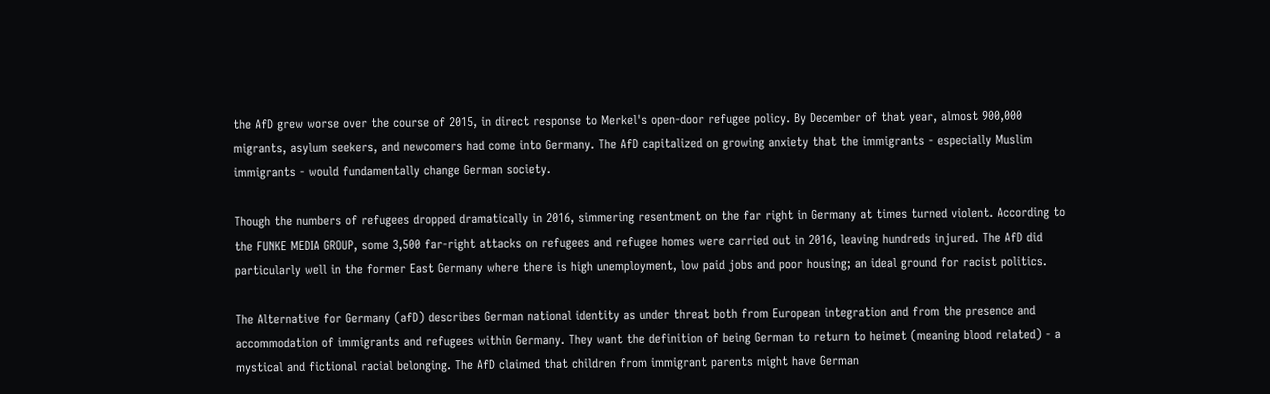the AfD grew worse over the course of 2015, in direct response to Merkel's open-door refugee policy. By December of that year, almost 900,000 migrants, asylum seekers, and newcomers had come into Germany. The AfD capitalized on growing anxiety that the immigrants - especially Muslim immigrants - would fundamentally change German society.

Though the numbers of refugees dropped dramatically in 2016, simmering resentment on the far right in Germany at times turned violent. According to the FUNKE MEDIA GROUP, some 3,500 far-right attacks on refugees and refugee homes were carried out in 2016, leaving hundreds injured. The AfD did particularly well in the former East Germany where there is high unemployment, low paid jobs and poor housing; an ideal ground for racist politics.

The Alternative for Germany (afD) describes German national identity as under threat both from European integration and from the presence and accommodation of immigrants and refugees within Germany. They want the definition of being German to return to heimet (meaning blood related) - a mystical and fictional racial belonging. The AfD claimed that children from immigrant parents might have German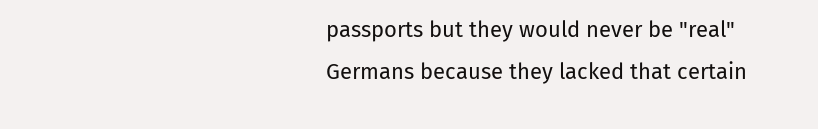passports but they would never be "real" Germans because they lacked that certain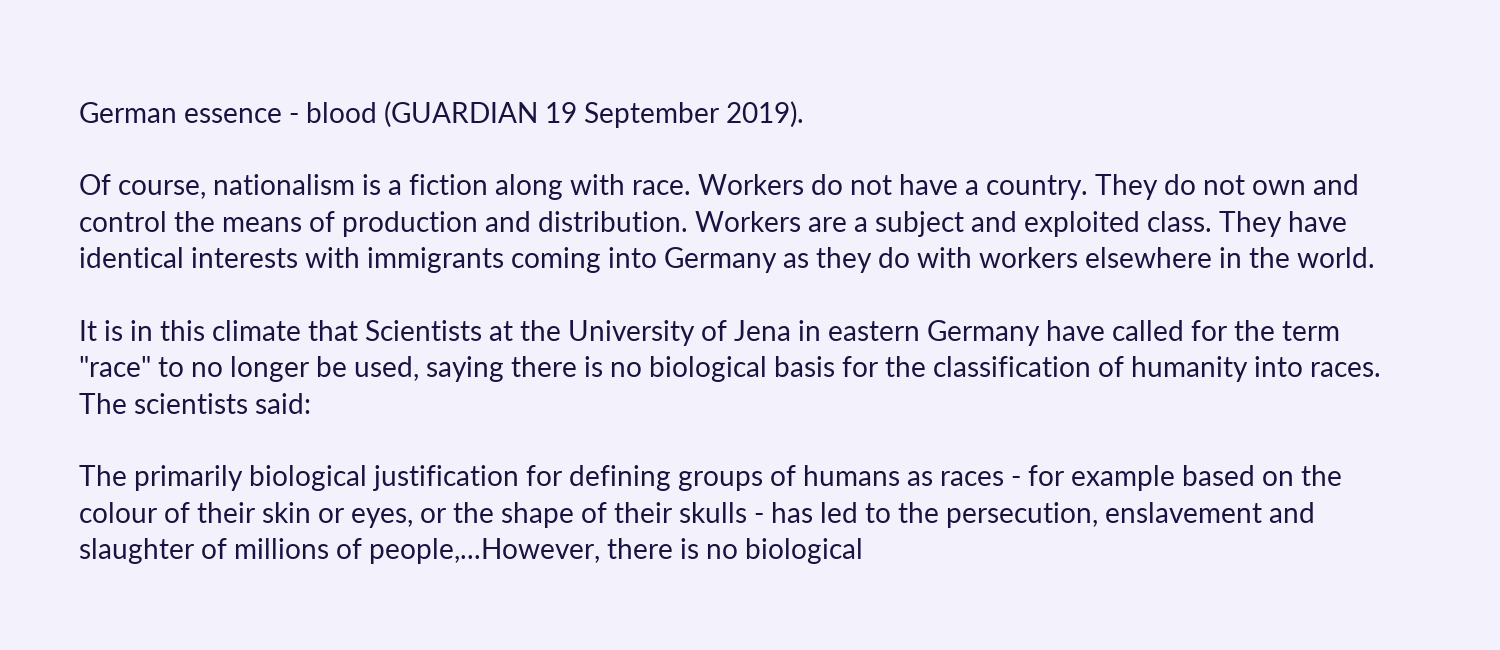German essence - blood (GUARDIAN 19 September 2019).

Of course, nationalism is a fiction along with race. Workers do not have a country. They do not own and control the means of production and distribution. Workers are a subject and exploited class. They have identical interests with immigrants coming into Germany as they do with workers elsewhere in the world.

It is in this climate that Scientists at the University of Jena in eastern Germany have called for the term "race" to no longer be used, saying there is no biological basis for the classification of humanity into races. The scientists said:

The primarily biological justification for defining groups of humans as races - for example based on the colour of their skin or eyes, or the shape of their skulls - has led to the persecution, enslavement and slaughter of millions of people,...However, there is no biological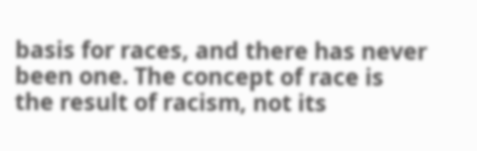basis for races, and there has never been one. The concept of race is the result of racism, not its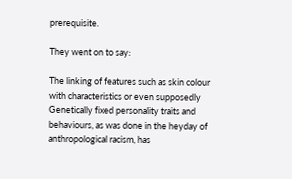prerequisite.

They went on to say:

The linking of features such as skin colour with characteristics or even supposedly Genetically fixed personality traits and behaviours, as was done in the heyday of anthropological racism, has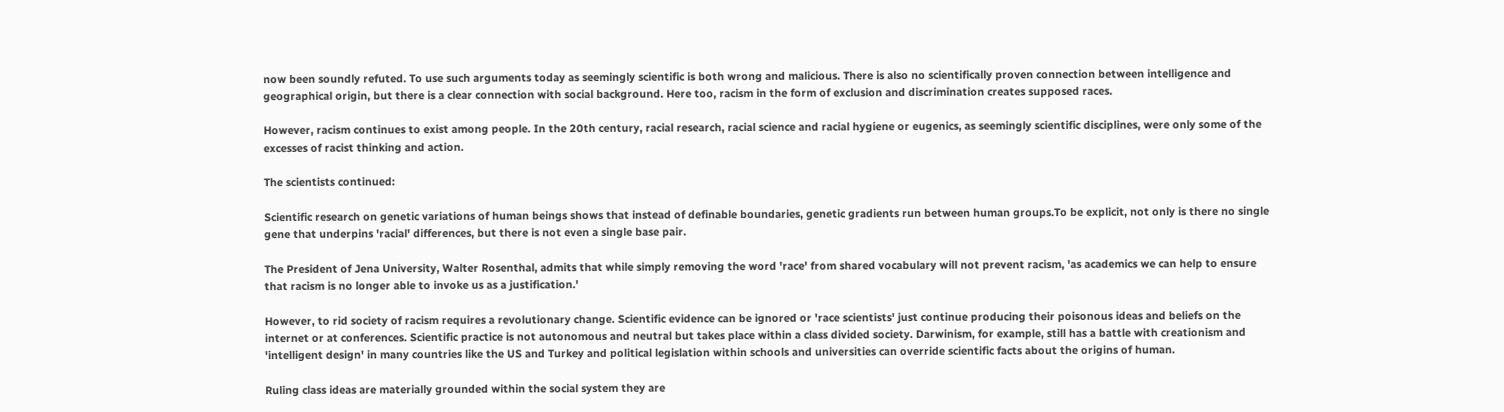now been soundly refuted. To use such arguments today as seemingly scientific is both wrong and malicious. There is also no scientifically proven connection between intelligence and geographical origin, but there is a clear connection with social background. Here too, racism in the form of exclusion and discrimination creates supposed races.

However, racism continues to exist among people. In the 20th century, racial research, racial science and racial hygiene or eugenics, as seemingly scientific disciplines, were only some of the excesses of racist thinking and action.

The scientists continued:

Scientific research on genetic variations of human beings shows that instead of definable boundaries, genetic gradients run between human groups.To be explicit, not only is there no single gene that underpins 'racial' differences, but there is not even a single base pair.

The President of Jena University, Walter Rosenthal, admits that while simply removing the word 'race' from shared vocabulary will not prevent racism, 'as academics we can help to ensure that racism is no longer able to invoke us as a justification.'

However, to rid society of racism requires a revolutionary change. Scientific evidence can be ignored or 'race scientists' just continue producing their poisonous ideas and beliefs on the internet or at conferences. Scientific practice is not autonomous and neutral but takes place within a class divided society. Darwinism, for example, still has a battle with creationism and 'intelligent design' in many countries like the US and Turkey and political legislation within schools and universities can override scientific facts about the origins of human.

Ruling class ideas are materially grounded within the social system they are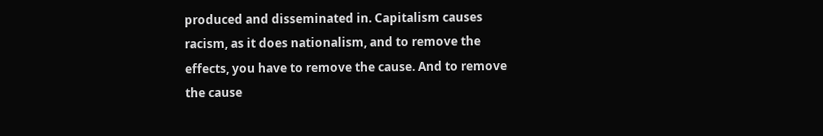produced and disseminated in. Capitalism causes racism, as it does nationalism, and to remove the effects, you have to remove the cause. And to remove the cause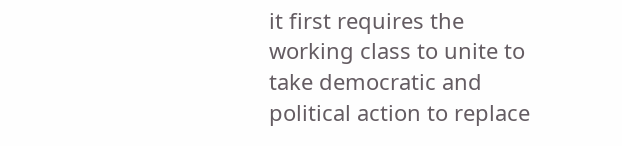it first requires the working class to unite to take democratic and political action to replace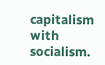capitalism with socialism.